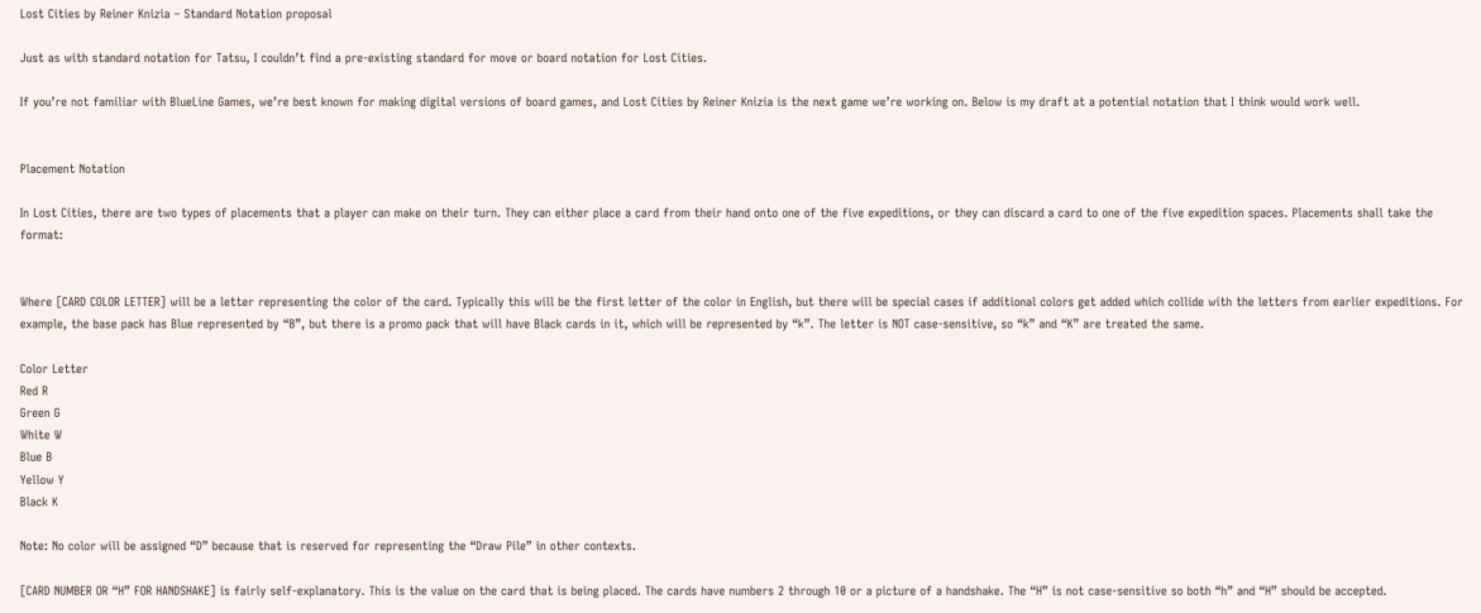Lost Cities by Reiner Knizia – Standard Notation proposal

Just as with standard notation for Tatsu, I couldn’t find a pre-existing standard for move or board notation for Lost Cities.

If you’re not familiar with BlueLine Games, we’re best known for making digital versions of board games, and Lost Cities by Reiner Knizia is the next game we’re working on. Below is my draft at a potential notation that I think would work well.


Placement Notation

In Lost Cities, there are two types of placements that a player can make on their turn. They can either place a card from their hand onto one of the five expeditions, or they can discard a card to one of the five expedition spaces. Placements shall take the format:


Where [CARD COLOR LETTER] will be a letter representing the color of the card. Typically this will be the first letter of the color in English, but there will be special cases if additional colors get added which collide with the letters from earlier expeditions. For example, the base pack has Blue represented by “B”, but there is a promo pack that will have Black cards in it, which will be represented by “k”. The letter is NOT case-sensitive, so “k” and “K” are treated the same.

Color Letter
Red R
Green G
White W
Blue B
Yellow Y
Black K

Note: No color will be assigned “D” because that is reserved for representing the “Draw Pile” in other contexts.

[CARD NUMBER OR “H” FOR HANDSHAKE] is fairly self-explanatory. This is the value on the card that is being placed. The cards have numbers 2 through 10 or a picture of a handshake. The “H” is not case-sensitive so both “h” and “H” should be accepted.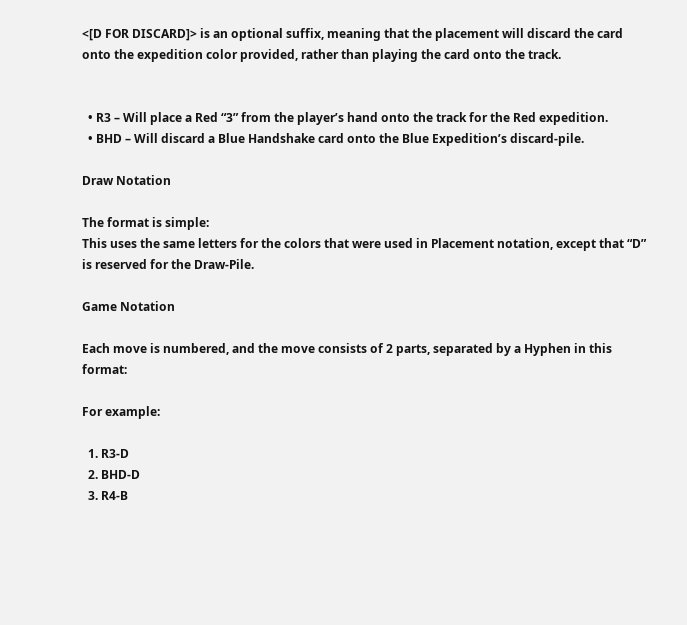<[D FOR DISCARD]> is an optional suffix, meaning that the placement will discard the card onto the expedition color provided, rather than playing the card onto the track.


  • R3 – Will place a Red “3” from the player’s hand onto the track for the Red expedition.
  • BHD – Will discard a Blue Handshake card onto the Blue Expedition’s discard-pile.

Draw Notation

The format is simple:
This uses the same letters for the colors that were used in Placement notation, except that “D” is reserved for the Draw-Pile.

Game Notation

Each move is numbered, and the move consists of 2 parts, separated by a Hyphen in this format:

For example:

  1. R3-D
  2. BHD-D
  3. R4-B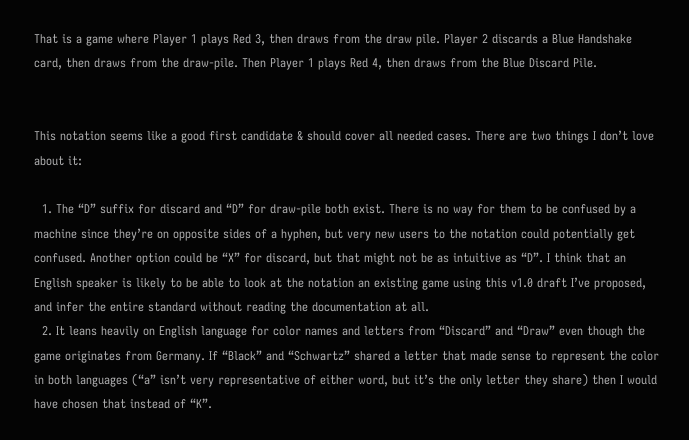That is a game where Player 1 plays Red 3, then draws from the draw pile. Player 2 discards a Blue Handshake card, then draws from the draw-pile. Then Player 1 plays Red 4, then draws from the Blue Discard Pile.


This notation seems like a good first candidate & should cover all needed cases. There are two things I don’t love about it:

  1. The “D” suffix for discard and “D” for draw-pile both exist. There is no way for them to be confused by a machine since they’re on opposite sides of a hyphen, but very new users to the notation could potentially get confused. Another option could be “X” for discard, but that might not be as intuitive as “D”. I think that an English speaker is likely to be able to look at the notation an existing game using this v1.0 draft I’ve proposed, and infer the entire standard without reading the documentation at all.
  2. It leans heavily on English language for color names and letters from “Discard” and “Draw” even though the game originates from Germany. If “Black” and “Schwartz” shared a letter that made sense to represent the color in both languages (“a” isn’t very representative of either word, but it’s the only letter they share) then I would have chosen that instead of “K”.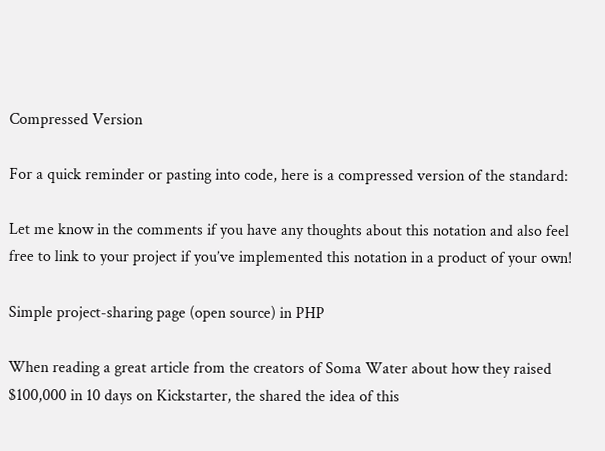Compressed Version

For a quick reminder or pasting into code, here is a compressed version of the standard:

Let me know in the comments if you have any thoughts about this notation and also feel free to link to your project if you’ve implemented this notation in a product of your own!

Simple project-sharing page (open source) in PHP

When reading a great article from the creators of Soma Water about how they raised $100,000 in 10 days on Kickstarter, the shared the idea of this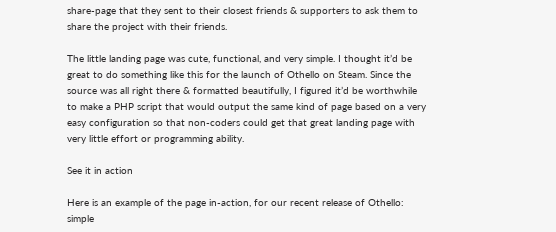share-page that they sent to their closest friends & supporters to ask them to share the project with their friends.

The little landing page was cute, functional, and very simple. I thought it’d be great to do something like this for the launch of Othello on Steam. Since the source was all right there & formatted beautifully, I figured it’d be worthwhile to make a PHP script that would output the same kind of page based on a very easy configuration so that non-coders could get that great landing page with very little effort or programming ability.

See it in action

Here is an example of the page in-action, for our recent release of Othello:
simple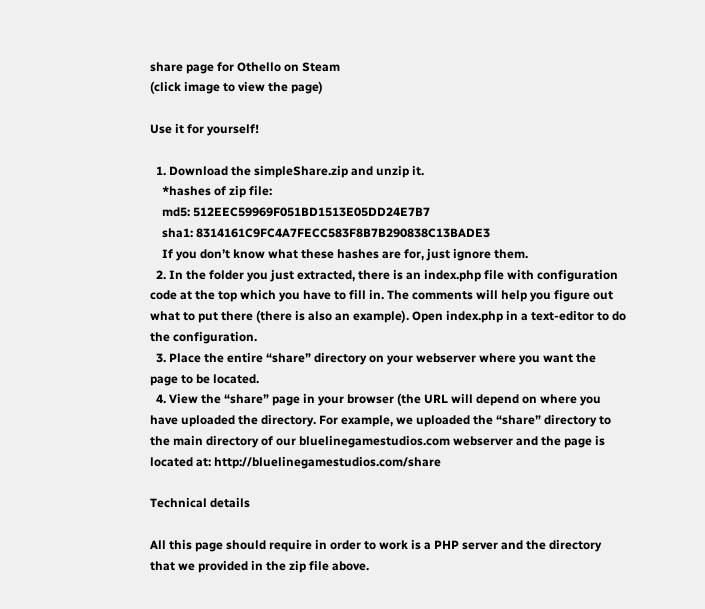share page for Othello on Steam
(click image to view the page)

Use it for yourself!

  1. Download the simpleShare.zip and unzip it.
    *hashes of zip file:
    md5: 512EEC59969F051BD1513E05DD24E7B7
    sha1: 8314161C9FC4A7FECC583F8B7B290838C13BADE3
    If you don’t know what these hashes are for, just ignore them.
  2. In the folder you just extracted, there is an index.php file with configuration code at the top which you have to fill in. The comments will help you figure out what to put there (there is also an example). Open index.php in a text-editor to do the configuration.
  3. Place the entire “share” directory on your webserver where you want the page to be located.
  4. View the “share” page in your browser (the URL will depend on where you have uploaded the directory. For example, we uploaded the “share” directory to the main directory of our bluelinegamestudios.com webserver and the page is located at: http://bluelinegamestudios.com/share

Technical details

All this page should require in order to work is a PHP server and the directory that we provided in the zip file above.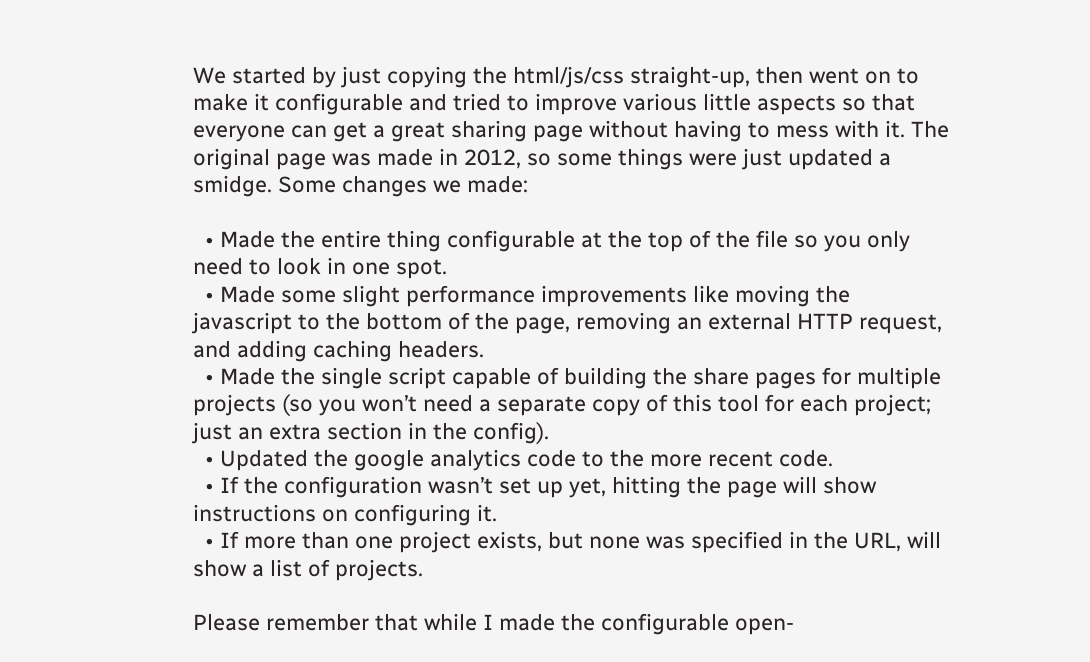We started by just copying the html/js/css straight-up, then went on to make it configurable and tried to improve various little aspects so that everyone can get a great sharing page without having to mess with it. The original page was made in 2012, so some things were just updated a smidge. Some changes we made:

  • Made the entire thing configurable at the top of the file so you only need to look in one spot.
  • Made some slight performance improvements like moving the javascript to the bottom of the page, removing an external HTTP request, and adding caching headers.
  • Made the single script capable of building the share pages for multiple projects (so you won’t need a separate copy of this tool for each project; just an extra section in the config).
  • Updated the google analytics code to the more recent code.
  • If the configuration wasn’t set up yet, hitting the page will show instructions on configuring it.
  • If more than one project exists, but none was specified in the URL, will show a list of projects.

Please remember that while I made the configurable open-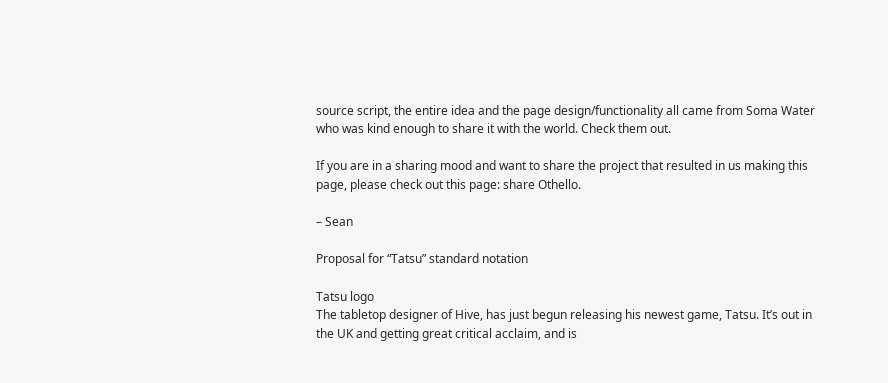source script, the entire idea and the page design/functionality all came from Soma Water who was kind enough to share it with the world. Check them out.

If you are in a sharing mood and want to share the project that resulted in us making this page, please check out this page: share Othello.

– Sean

Proposal for “Tatsu” standard notation

Tatsu logo
The tabletop designer of Hive, has just begun releasing his newest game, Tatsu. It’s out in the UK and getting great critical acclaim, and is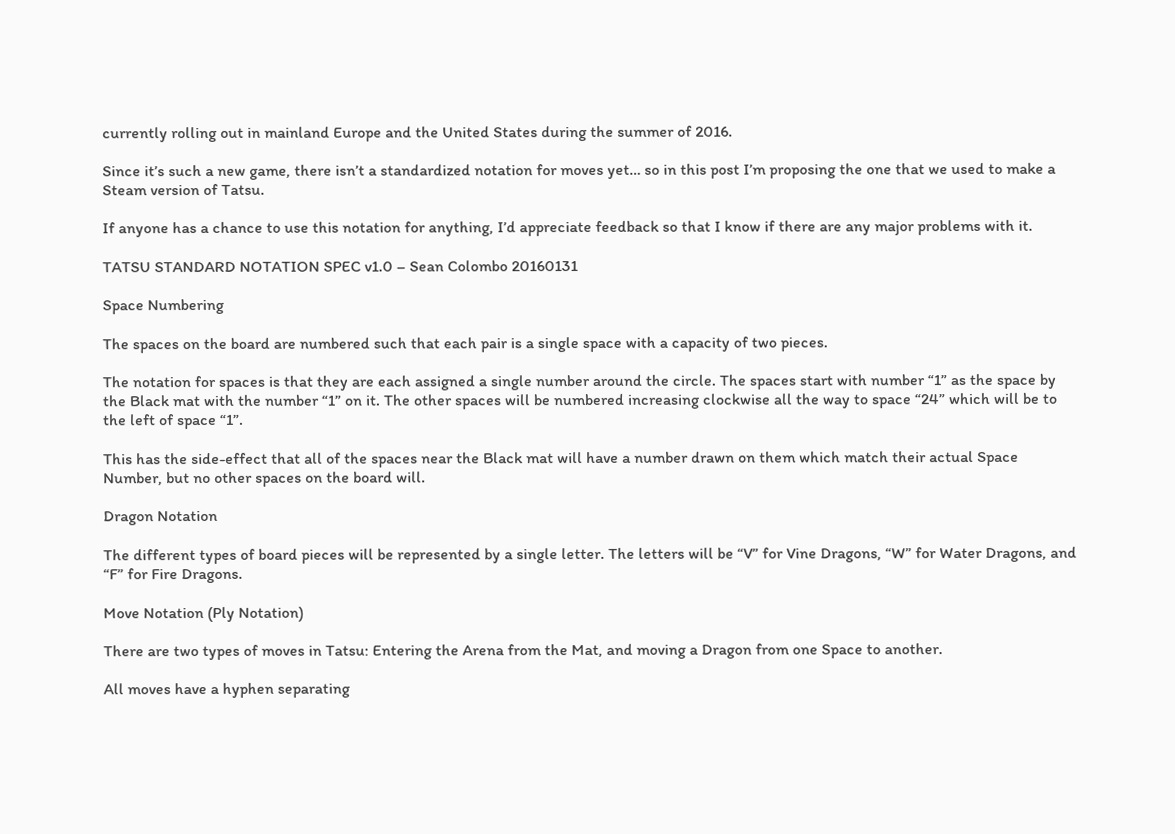currently rolling out in mainland Europe and the United States during the summer of 2016.

Since it’s such a new game, there isn’t a standardized notation for moves yet… so in this post I’m proposing the one that we used to make a Steam version of Tatsu.

If anyone has a chance to use this notation for anything, I’d appreciate feedback so that I know if there are any major problems with it.

TATSU STANDARD NOTATION SPEC v1.0 – Sean Colombo 20160131

Space Numbering

The spaces on the board are numbered such that each pair is a single space with a capacity of two pieces.

The notation for spaces is that they are each assigned a single number around the circle. The spaces start with number “1” as the space by the Black mat with the number “1” on it. The other spaces will be numbered increasing clockwise all the way to space “24” which will be to the left of space “1”.

This has the side-effect that all of the spaces near the Black mat will have a number drawn on them which match their actual Space Number, but no other spaces on the board will.

Dragon Notation

The different types of board pieces will be represented by a single letter. The letters will be “V” for Vine Dragons, “W” for Water Dragons, and “F” for Fire Dragons.

Move Notation (Ply Notation)

There are two types of moves in Tatsu: Entering the Arena from the Mat, and moving a Dragon from one Space to another.

All moves have a hyphen separating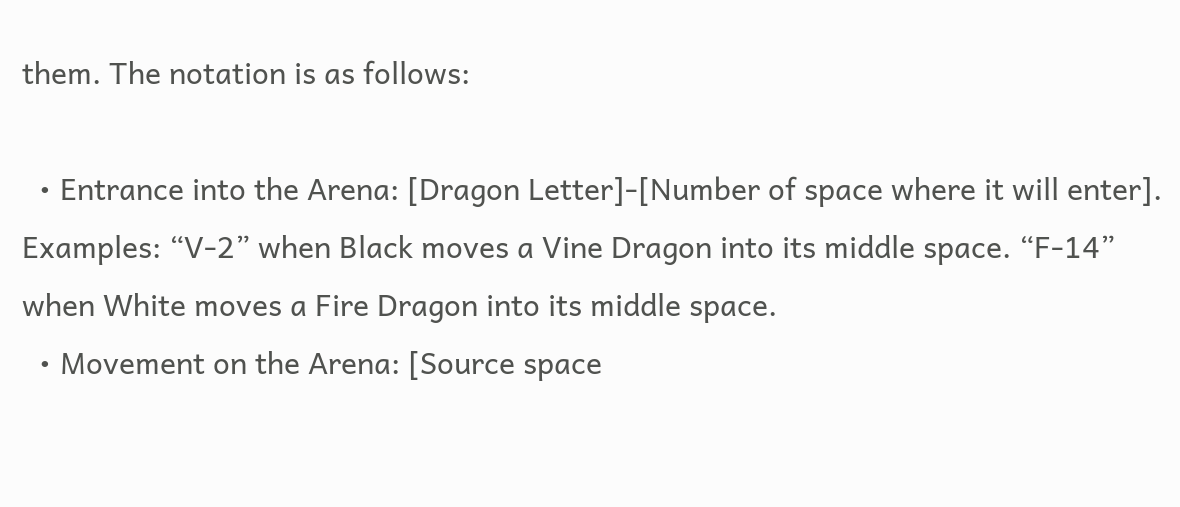them. The notation is as follows:

  • Entrance into the Arena: [Dragon Letter]-[Number of space where it will enter]. Examples: “V-2” when Black moves a Vine Dragon into its middle space. “F-14” when White moves a Fire Dragon into its middle space.
  • Movement on the Arena: [Source space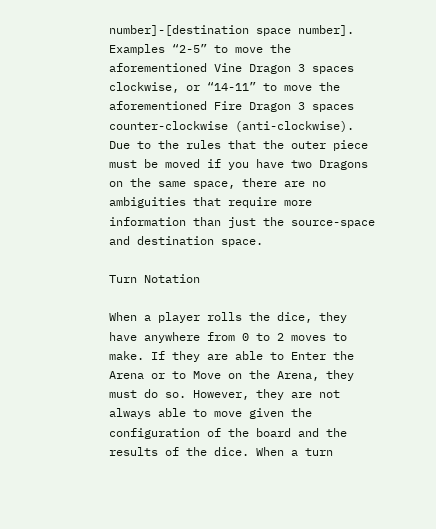number]-[destination space number]. Examples “2-5” to move the aforementioned Vine Dragon 3 spaces clockwise, or “14-11” to move the aforementioned Fire Dragon 3 spaces counter-clockwise (anti-clockwise). Due to the rules that the outer piece must be moved if you have two Dragons on the same space, there are no ambiguities that require more information than just the source-space and destination space.

Turn Notation

When a player rolls the dice, they have anywhere from 0 to 2 moves to make. If they are able to Enter the Arena or to Move on the Arena, they must do so. However, they are not always able to move given the configuration of the board and the results of the dice. When a turn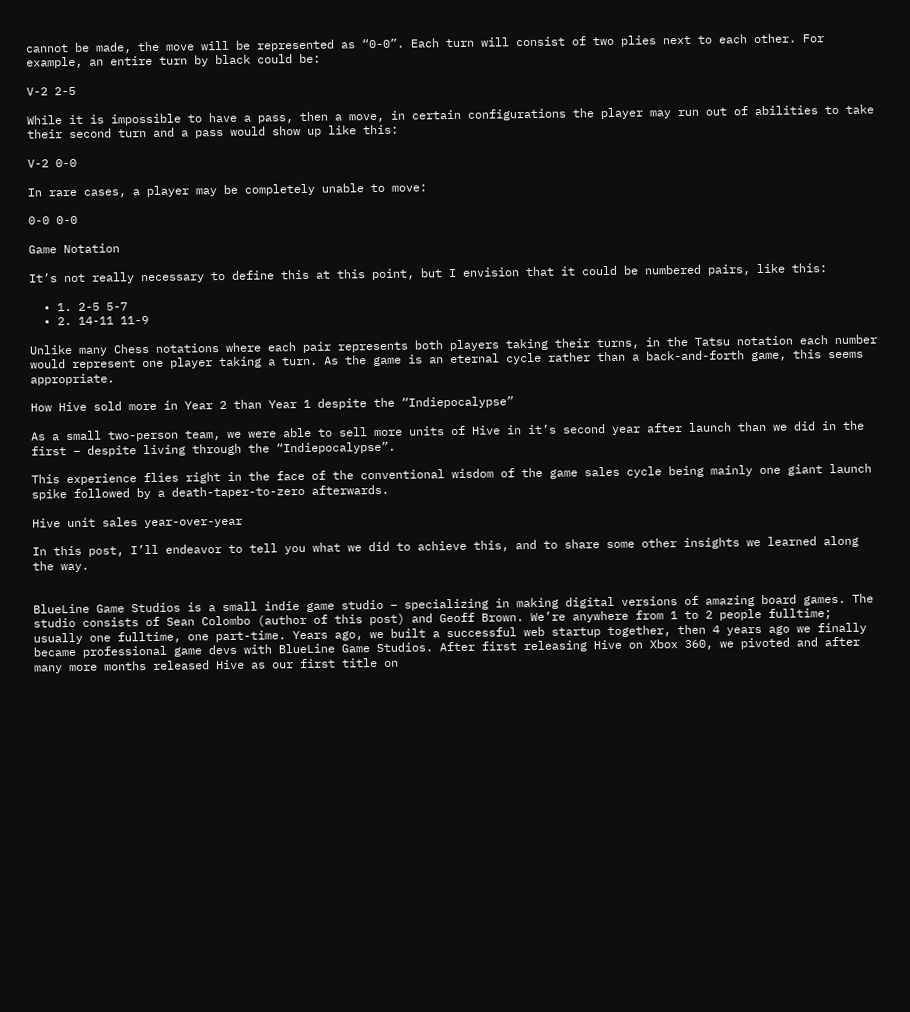cannot be made, the move will be represented as “0-0”. Each turn will consist of two plies next to each other. For example, an entire turn by black could be:

V-2 2-5

While it is impossible to have a pass, then a move, in certain configurations the player may run out of abilities to take their second turn and a pass would show up like this:

V-2 0-0

In rare cases, a player may be completely unable to move:

0-0 0-0

Game Notation

It’s not really necessary to define this at this point, but I envision that it could be numbered pairs, like this:

  • 1. 2-5 5-7
  • 2. 14-11 11-9

Unlike many Chess notations where each pair represents both players taking their turns, in the Tatsu notation each number would represent one player taking a turn. As the game is an eternal cycle rather than a back-and-forth game, this seems appropriate.

How Hive sold more in Year 2 than Year 1 despite the “Indiepocalypse”

As a small two-person team, we were able to sell more units of Hive in it’s second year after launch than we did in the first – despite living through the “Indiepocalypse”.

This experience flies right in the face of the conventional wisdom of the game sales cycle being mainly one giant launch spike followed by a death-taper-to-zero afterwards.

Hive unit sales year-over-year

In this post, I’ll endeavor to tell you what we did to achieve this, and to share some other insights we learned along the way.


BlueLine Game Studios is a small indie game studio – specializing in making digital versions of amazing board games. The studio consists of Sean Colombo (author of this post) and Geoff Brown. We’re anywhere from 1 to 2 people fulltime; usually one fulltime, one part-time. Years ago, we built a successful web startup together, then 4 years ago we finally became professional game devs with BlueLine Game Studios. After first releasing Hive on Xbox 360, we pivoted and after many more months released Hive as our first title on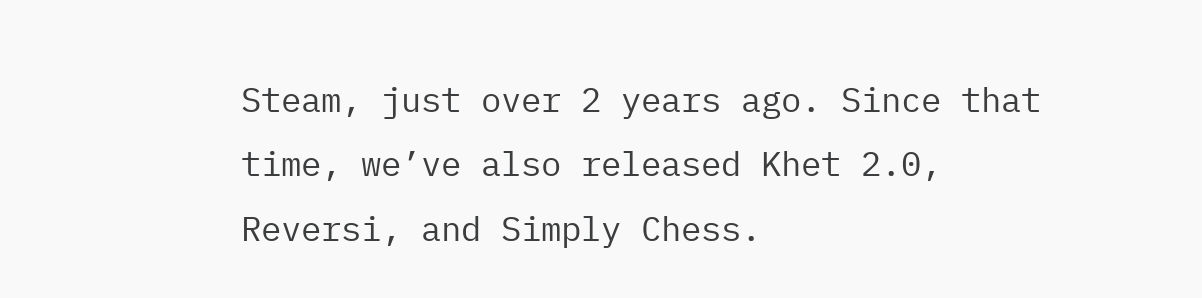Steam, just over 2 years ago. Since that time, we’ve also released Khet 2.0, Reversi, and Simply Chess.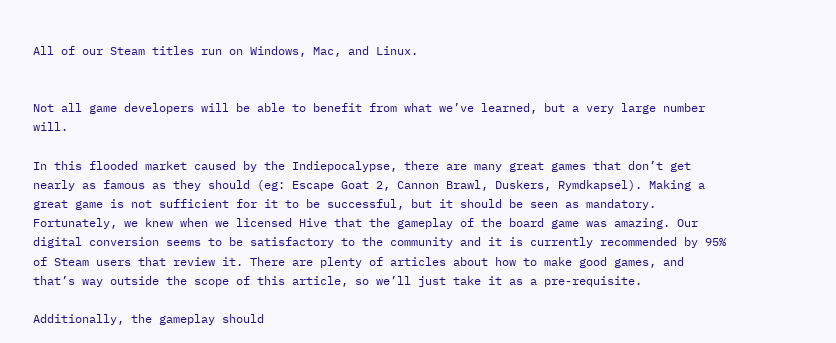All of our Steam titles run on Windows, Mac, and Linux.


Not all game developers will be able to benefit from what we’ve learned, but a very large number will.

In this flooded market caused by the Indiepocalypse, there are many great games that don’t get nearly as famous as they should (eg: Escape Goat 2, Cannon Brawl, Duskers, Rymdkapsel). Making a great game is not sufficient for it to be successful, but it should be seen as mandatory. Fortunately, we knew when we licensed Hive that the gameplay of the board game was amazing. Our digital conversion seems to be satisfactory to the community and it is currently recommended by 95% of Steam users that review it. There are plenty of articles about how to make good games, and that’s way outside the scope of this article, so we’ll just take it as a pre-requisite.

Additionally, the gameplay should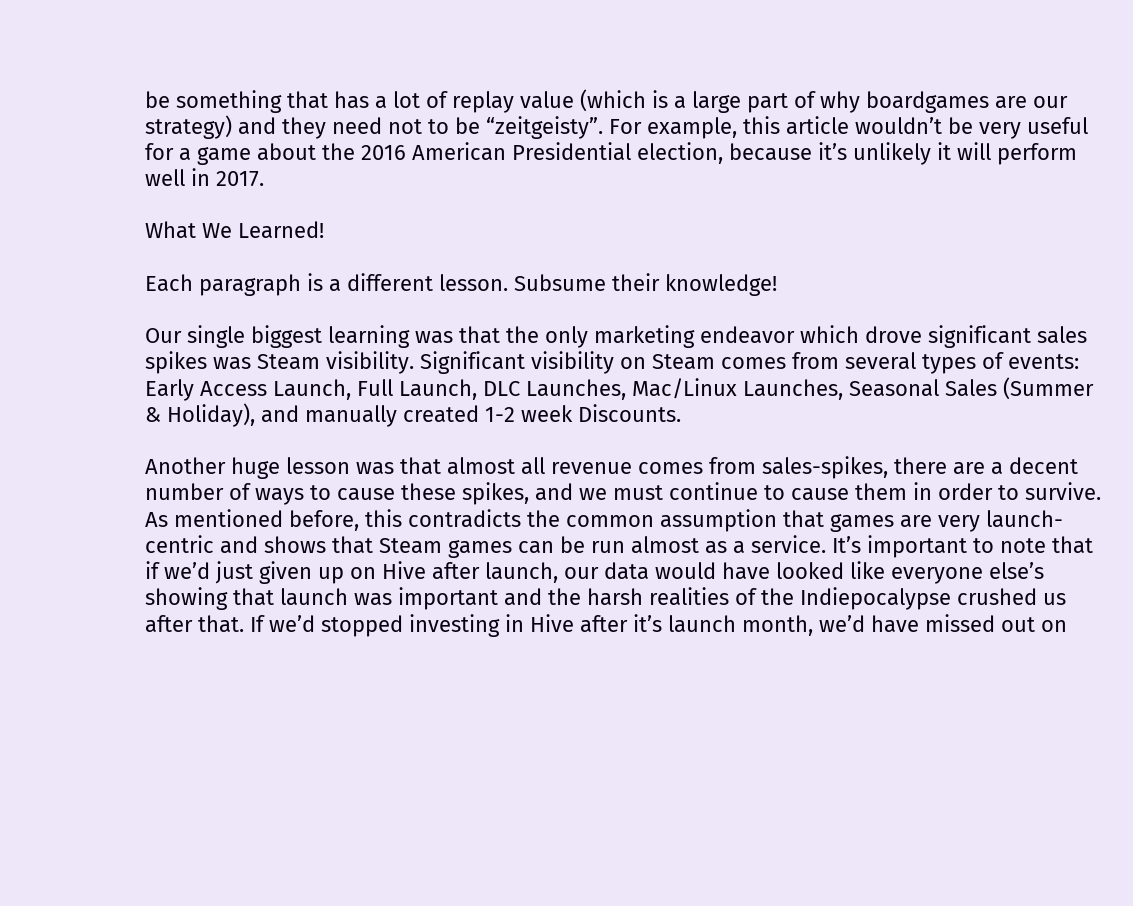be something that has a lot of replay value (which is a large part of why boardgames are our strategy) and they need not to be “zeitgeisty”. For example, this article wouldn’t be very useful for a game about the 2016 American Presidential election, because it’s unlikely it will perform well in 2017.

What We Learned!

Each paragraph is a different lesson. Subsume their knowledge!

Our single biggest learning was that the only marketing endeavor which drove significant sales spikes was Steam visibility. Significant visibility on Steam comes from several types of events: Early Access Launch, Full Launch, DLC Launches, Mac/Linux Launches, Seasonal Sales (Summer & Holiday), and manually created 1-2 week Discounts.

Another huge lesson was that almost all revenue comes from sales-spikes, there are a decent number of ways to cause these spikes, and we must continue to cause them in order to survive. As mentioned before, this contradicts the common assumption that games are very launch-centric and shows that Steam games can be run almost as a service. It’s important to note that if we’d just given up on Hive after launch, our data would have looked like everyone else’s showing that launch was important and the harsh realities of the Indiepocalypse crushed us after that. If we’d stopped investing in Hive after it’s launch month, we’d have missed out on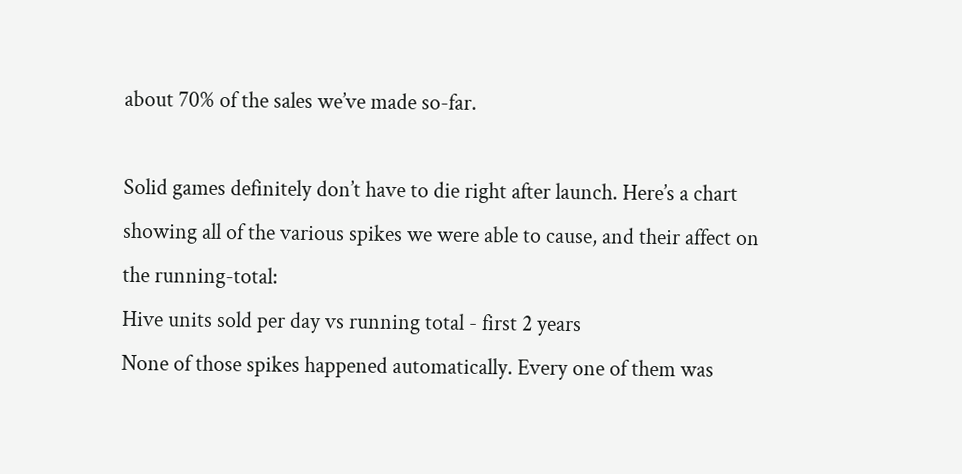about 70% of the sales we’ve made so-far.

Solid games definitely don’t have to die right after launch. Here’s a chart showing all of the various spikes we were able to cause, and their affect on the running-total:
Hive units sold per day vs running total - first 2 years
None of those spikes happened automatically. Every one of them was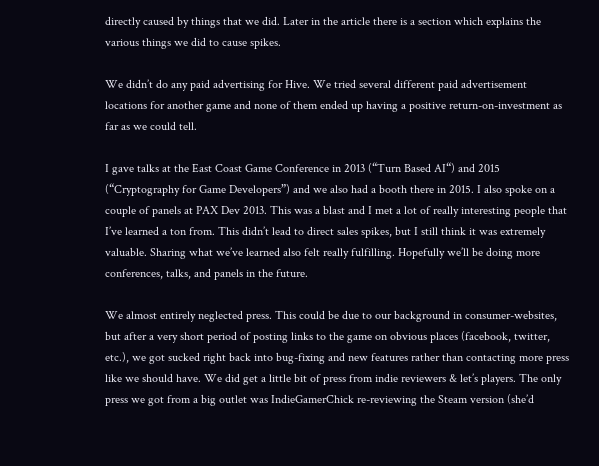directly caused by things that we did. Later in the article there is a section which explains the various things we did to cause spikes.

We didn’t do any paid advertising for Hive. We tried several different paid advertisement locations for another game and none of them ended up having a positive return-on-investment as far as we could tell.

I gave talks at the East Coast Game Conference in 2013 (“Turn Based AI“) and 2015 (“Cryptography for Game Developers”) and we also had a booth there in 2015. I also spoke on a couple of panels at PAX Dev 2013. This was a blast and I met a lot of really interesting people that I’ve learned a ton from. This didn’t lead to direct sales spikes, but I still think it was extremely valuable. Sharing what we’ve learned also felt really fulfilling. Hopefully we’ll be doing more conferences, talks, and panels in the future.

We almost entirely neglected press. This could be due to our background in consumer-websites, but after a very short period of posting links to the game on obvious places (facebook, twitter, etc.), we got sucked right back into bug-fixing and new features rather than contacting more press like we should have. We did get a little bit of press from indie reviewers & let’s players. The only press we got from a big outlet was IndieGamerChick re-reviewing the Steam version (she’d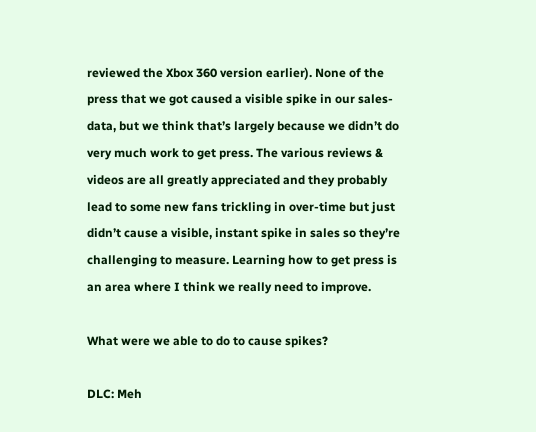reviewed the Xbox 360 version earlier). None of the press that we got caused a visible spike in our sales-data, but we think that’s largely because we didn’t do very much work to get press. The various reviews & videos are all greatly appreciated and they probably lead to some new fans trickling in over-time but just didn’t cause a visible, instant spike in sales so they’re challenging to measure. Learning how to get press is an area where I think we really need to improve.

What were we able to do to cause spikes?

DLC: Meh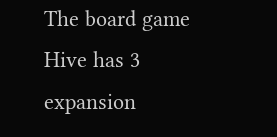The board game Hive has 3 expansion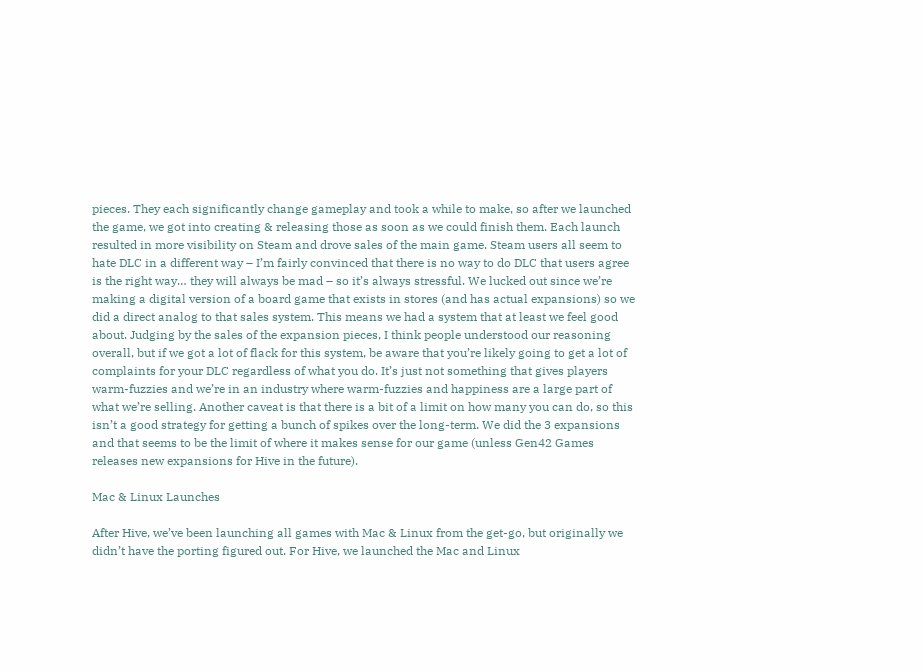pieces. They each significantly change gameplay and took a while to make, so after we launched the game, we got into creating & releasing those as soon as we could finish them. Each launch resulted in more visibility on Steam and drove sales of the main game. Steam users all seem to hate DLC in a different way – I’m fairly convinced that there is no way to do DLC that users agree is the right way… they will always be mad – so it’s always stressful. We lucked out since we’re making a digital version of a board game that exists in stores (and has actual expansions) so we did a direct analog to that sales system. This means we had a system that at least we feel good about. Judging by the sales of the expansion pieces, I think people understood our reasoning overall, but if we got a lot of flack for this system, be aware that you’re likely going to get a lot of complaints for your DLC regardless of what you do. It’s just not something that gives players warm-fuzzies and we’re in an industry where warm-fuzzies and happiness are a large part of what we’re selling. Another caveat is that there is a bit of a limit on how many you can do, so this isn’t a good strategy for getting a bunch of spikes over the long-term. We did the 3 expansions and that seems to be the limit of where it makes sense for our game (unless Gen42 Games releases new expansions for Hive in the future).

Mac & Linux Launches

After Hive, we’ve been launching all games with Mac & Linux from the get-go, but originally we didn’t have the porting figured out. For Hive, we launched the Mac and Linux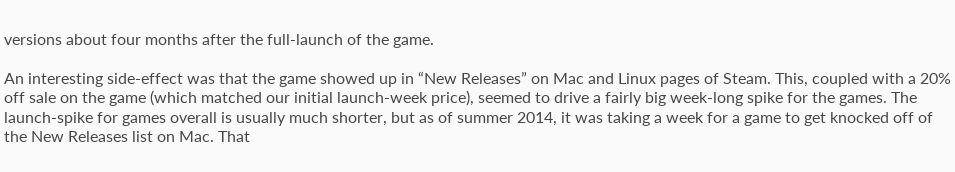versions about four months after the full-launch of the game.

An interesting side-effect was that the game showed up in “New Releases” on Mac and Linux pages of Steam. This, coupled with a 20% off sale on the game (which matched our initial launch-week price), seemed to drive a fairly big week-long spike for the games. The launch-spike for games overall is usually much shorter, but as of summer 2014, it was taking a week for a game to get knocked off of the New Releases list on Mac. That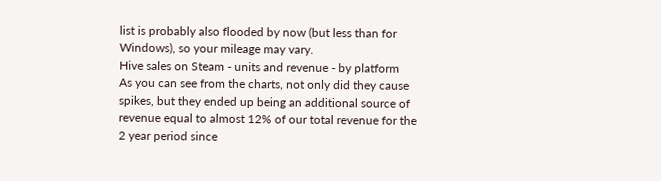list is probably also flooded by now (but less than for Windows), so your mileage may vary.
Hive sales on Steam - units and revenue - by platform
As you can see from the charts, not only did they cause spikes, but they ended up being an additional source of revenue equal to almost 12% of our total revenue for the 2 year period since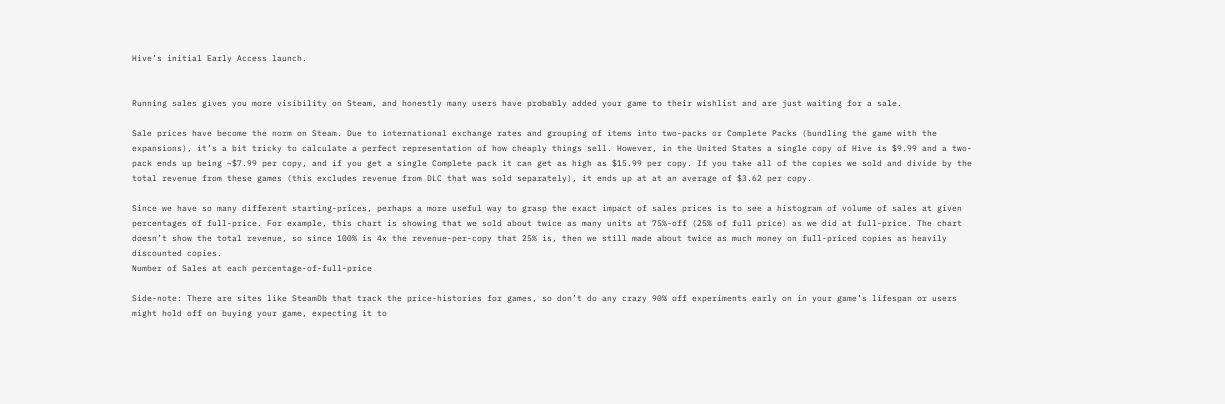Hive’s initial Early Access launch.


Running sales gives you more visibility on Steam, and honestly many users have probably added your game to their wishlist and are just waiting for a sale.

Sale prices have become the norm on Steam. Due to international exchange rates and grouping of items into two-packs or Complete Packs (bundling the game with the expansions), it’s a bit tricky to calculate a perfect representation of how cheaply things sell. However, in the United States a single copy of Hive is $9.99 and a two-pack ends up being ~$7.99 per copy, and if you get a single Complete pack it can get as high as $15.99 per copy. If you take all of the copies we sold and divide by the total revenue from these games (this excludes revenue from DLC that was sold separately), it ends up at at an average of $3.62 per copy.

Since we have so many different starting-prices, perhaps a more useful way to grasp the exact impact of sales prices is to see a histogram of volume of sales at given percentages of full-price. For example, this chart is showing that we sold about twice as many units at 75%-off (25% of full price) as we did at full-price. The chart doesn’t show the total revenue, so since 100% is 4x the revenue-per-copy that 25% is, then we still made about twice as much money on full-priced copies as heavily discounted copies.
Number of Sales at each percentage-of-full-price

Side-note: There are sites like SteamDb that track the price-histories for games, so don’t do any crazy 90% off experiments early on in your game’s lifespan or users might hold off on buying your game, expecting it to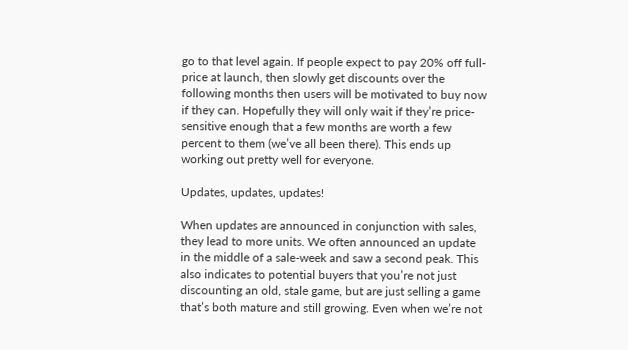go to that level again. If people expect to pay 20% off full-price at launch, then slowly get discounts over the following months then users will be motivated to buy now if they can. Hopefully they will only wait if they’re price-sensitive enough that a few months are worth a few percent to them (we’ve all been there). This ends up working out pretty well for everyone.

Updates, updates, updates!

When updates are announced in conjunction with sales, they lead to more units. We often announced an update in the middle of a sale-week and saw a second peak. This also indicates to potential buyers that you’re not just discounting an old, stale game, but are just selling a game that’s both mature and still growing. Even when we’re not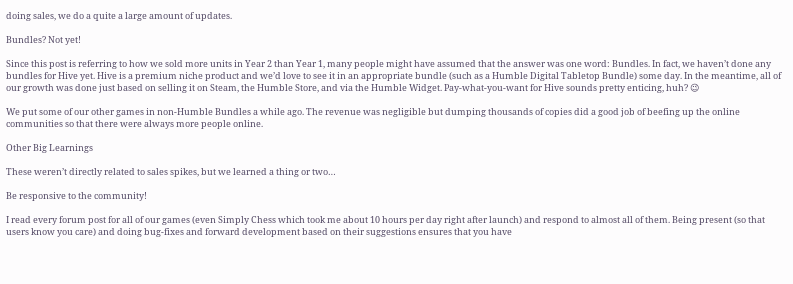doing sales, we do a quite a large amount of updates.

Bundles? Not yet!

Since this post is referring to how we sold more units in Year 2 than Year 1, many people might have assumed that the answer was one word: Bundles. In fact, we haven’t done any bundles for Hive yet. Hive is a premium niche product and we’d love to see it in an appropriate bundle (such as a Humble Digital Tabletop Bundle) some day. In the meantime, all of our growth was done just based on selling it on Steam, the Humble Store, and via the Humble Widget. Pay-what-you-want for Hive sounds pretty enticing, huh? 😉

We put some of our other games in non-Humble Bundles a while ago. The revenue was negligible but dumping thousands of copies did a good job of beefing up the online communities so that there were always more people online.

Other Big Learnings

These weren’t directly related to sales spikes, but we learned a thing or two…

Be responsive to the community!

I read every forum post for all of our games (even Simply Chess which took me about 10 hours per day right after launch) and respond to almost all of them. Being present (so that users know you care) and doing bug-fixes and forward development based on their suggestions ensures that you have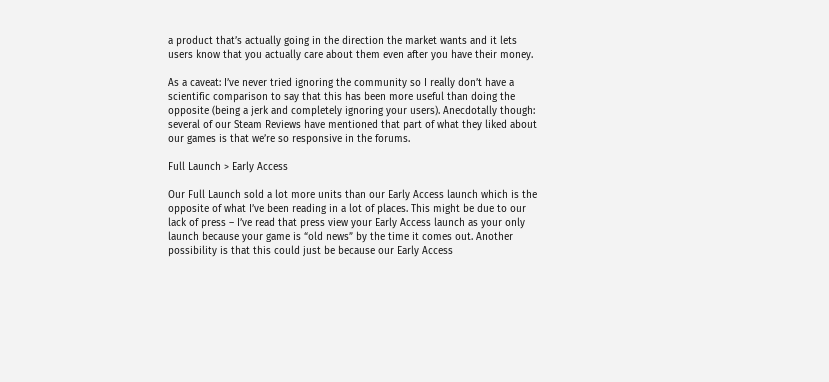a product that’s actually going in the direction the market wants and it lets users know that you actually care about them even after you have their money.

As a caveat: I’ve never tried ignoring the community so I really don’t have a scientific comparison to say that this has been more useful than doing the opposite (being a jerk and completely ignoring your users). Anecdotally though: several of our Steam Reviews have mentioned that part of what they liked about our games is that we’re so responsive in the forums.

Full Launch > Early Access

Our Full Launch sold a lot more units than our Early Access launch which is the opposite of what I’ve been reading in a lot of places. This might be due to our lack of press – I’ve read that press view your Early Access launch as your only launch because your game is “old news” by the time it comes out. Another possibility is that this could just be because our Early Access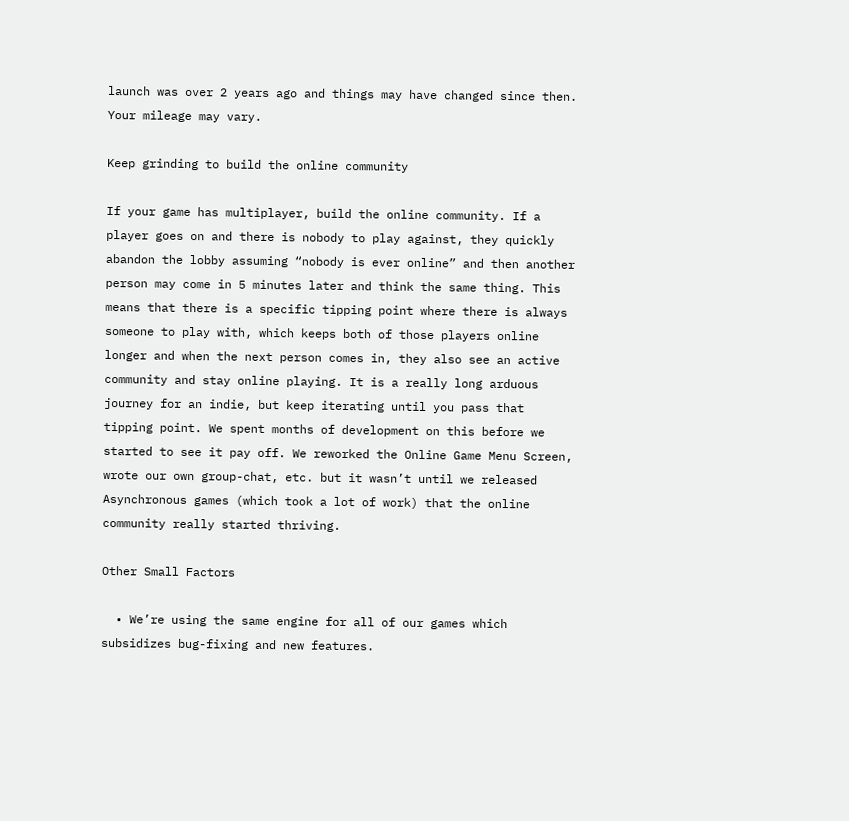launch was over 2 years ago and things may have changed since then. Your mileage may vary.

Keep grinding to build the online community

If your game has multiplayer, build the online community. If a player goes on and there is nobody to play against, they quickly abandon the lobby assuming “nobody is ever online” and then another person may come in 5 minutes later and think the same thing. This means that there is a specific tipping point where there is always someone to play with, which keeps both of those players online longer and when the next person comes in, they also see an active community and stay online playing. It is a really long arduous journey for an indie, but keep iterating until you pass that tipping point. We spent months of development on this before we started to see it pay off. We reworked the Online Game Menu Screen, wrote our own group-chat, etc. but it wasn’t until we released Asynchronous games (which took a lot of work) that the online community really started thriving.

Other Small Factors

  • We’re using the same engine for all of our games which subsidizes bug-fixing and new features.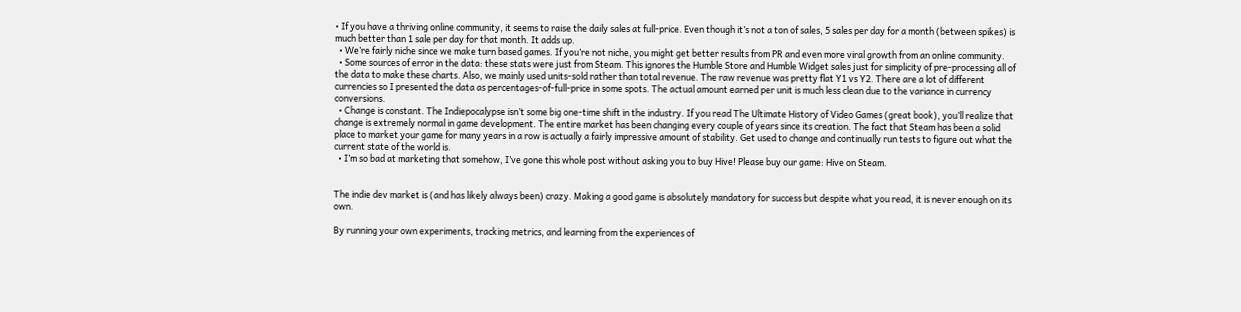• If you have a thriving online community, it seems to raise the daily sales at full-price. Even though it’s not a ton of sales, 5 sales per day for a month (between spikes) is much better than 1 sale per day for that month. It adds up.
  • We’re fairly niche since we make turn based games. If you’re not niche, you might get better results from PR and even more viral growth from an online community.
  • Some sources of error in the data: these stats were just from Steam. This ignores the Humble Store and Humble Widget sales just for simplicity of pre-processing all of the data to make these charts. Also, we mainly used units-sold rather than total revenue. The raw revenue was pretty flat Y1 vs Y2. There are a lot of different currencies so I presented the data as percentages-of-full-price in some spots. The actual amount earned per unit is much less clean due to the variance in currency conversions.
  • Change is constant. The Indiepocalypse isn’t some big one-time shift in the industry. If you read The Ultimate History of Video Games (great book), you’ll realize that change is extremely normal in game development. The entire market has been changing every couple of years since its creation. The fact that Steam has been a solid place to market your game for many years in a row is actually a fairly impressive amount of stability. Get used to change and continually run tests to figure out what the current state of the world is.
  • I’m so bad at marketing that somehow, I’ve gone this whole post without asking you to buy Hive! Please buy our game: Hive on Steam.


The indie dev market is (and has likely always been) crazy. Making a good game is absolutely mandatory for success but despite what you read, it is never enough on its own.

By running your own experiments, tracking metrics, and learning from the experiences of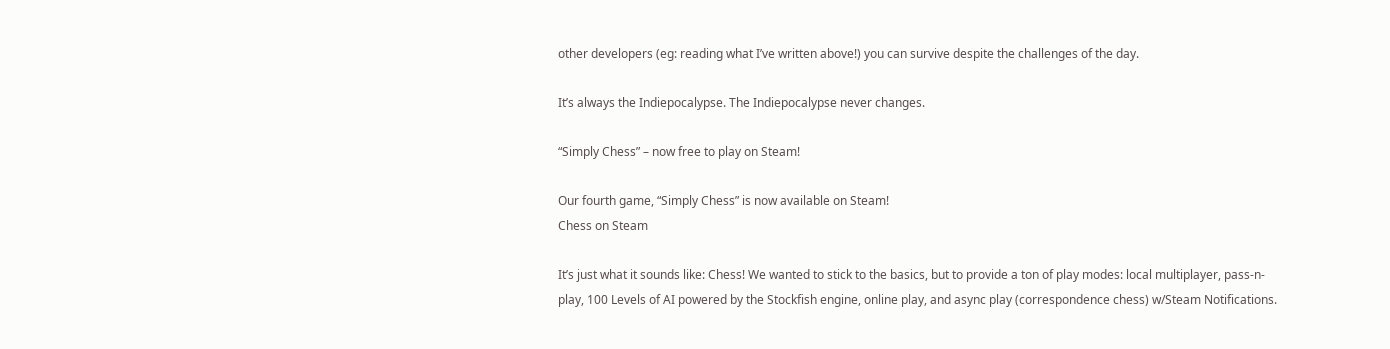other developers (eg: reading what I’ve written above!) you can survive despite the challenges of the day.

It’s always the Indiepocalypse. The Indiepocalypse never changes.

“Simply Chess” – now free to play on Steam!

Our fourth game, “Simply Chess” is now available on Steam!
Chess on Steam

It’s just what it sounds like: Chess! We wanted to stick to the basics, but to provide a ton of play modes: local multiplayer, pass-n-play, 100 Levels of AI powered by the Stockfish engine, online play, and async play (correspondence chess) w/Steam Notifications.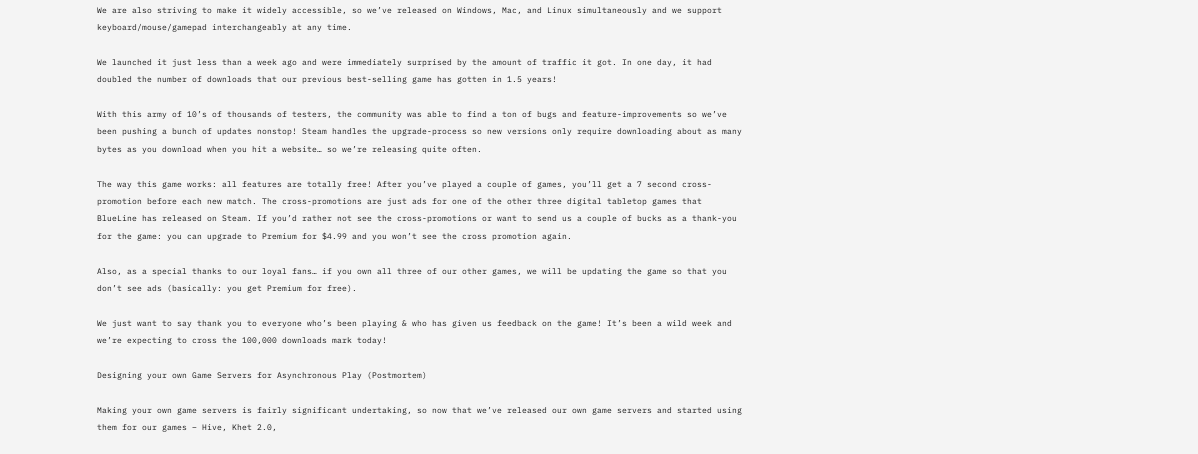We are also striving to make it widely accessible, so we’ve released on Windows, Mac, and Linux simultaneously and we support keyboard/mouse/gamepad interchangeably at any time.

We launched it just less than a week ago and were immediately surprised by the amount of traffic it got. In one day, it had doubled the number of downloads that our previous best-selling game has gotten in 1.5 years!

With this army of 10’s of thousands of testers, the community was able to find a ton of bugs and feature-improvements so we’ve been pushing a bunch of updates nonstop! Steam handles the upgrade-process so new versions only require downloading about as many bytes as you download when you hit a website… so we’re releasing quite often.

The way this game works: all features are totally free! After you’ve played a couple of games, you’ll get a 7 second cross-promotion before each new match. The cross-promotions are just ads for one of the other three digital tabletop games that BlueLine has released on Steam. If you’d rather not see the cross-promotions or want to send us a couple of bucks as a thank-you for the game: you can upgrade to Premium for $4.99 and you won’t see the cross promotion again.

Also, as a special thanks to our loyal fans… if you own all three of our other games, we will be updating the game so that you don’t see ads (basically: you get Premium for free).

We just want to say thank you to everyone who’s been playing & who has given us feedback on the game! It’s been a wild week and we’re expecting to cross the 100,000 downloads mark today!

Designing your own Game Servers for Asynchronous Play (Postmortem)

Making your own game servers is fairly significant undertaking, so now that we’ve released our own game servers and started using them for our games – Hive, Khet 2.0,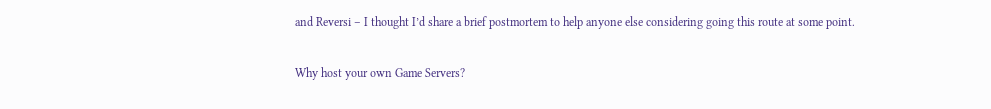and Reversi – I thought I’d share a brief postmortem to help anyone else considering going this route at some point.

Why host your own Game Servers?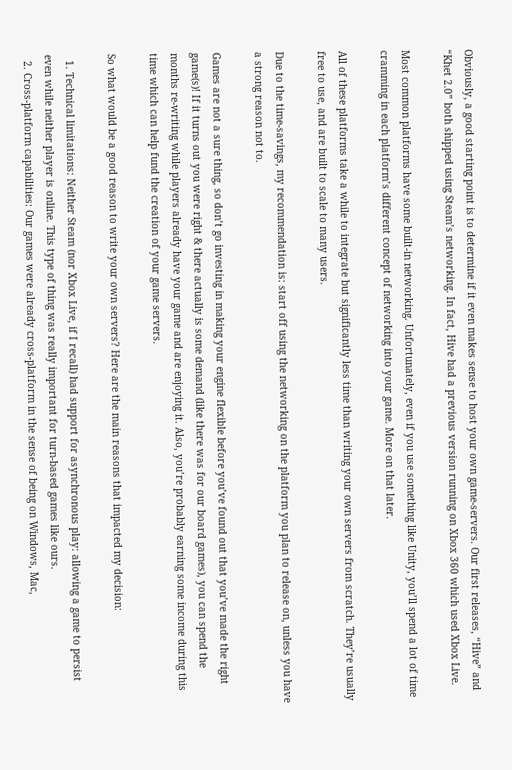Obviously, a good starting point is to determine if it even makes sense to host your own game-servers. Our first releases, “Hive” and “Khet 2.0” both shipped using Steam’s networking. In fact, Hive had a previous version running on Xbox 360 which used Xbox Live.

Most common platforms have some built-in networking. Unfortunately, even if you use something like Unity, you’ll spend a lot of time cramming in each platform’s different concept of networking into your game. More on that later.

All of these platforms take a while to integrate but significantly less time than writing your own servers from scratch. They’re usually free to use, and are built to scale to many users.

Due to the time-savings, my recommendation is: start off using the networking on the platform you plan to release on, unless you have a strong reason not to.

Games are not a sure thing, so don’t go investing in making your engine flexible before you’ve found out that you’ve made the right game(s)! If it turns out you were right & there actually is some demand (like there was for our board games), you can spend the months re-writing while players already have your game and are enjoying it. Also, you’re probably earning some income during this time which can help fund the creation of your game servers.

So what would be a good reason to write your own servers? Here are the main reasons that impacted my decision:

  1. Technical limitations: Neither Steam (nor Xbox Live, if I recall) had support for asynchronous play: allowing a game to persist even while neither player is online. This type of thing was really important for turn-based games like ours.
  2. Cross-platform capabilities: Our games were already cross-platform in the sense of being on Windows, Mac,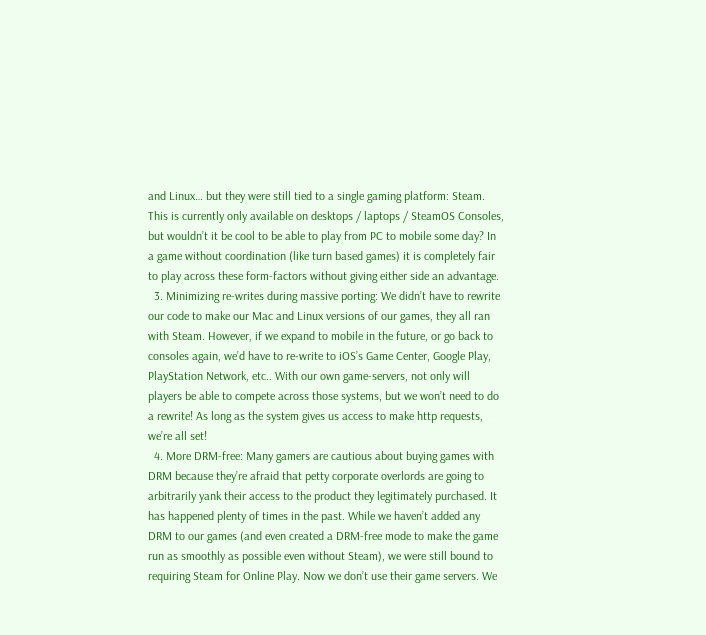and Linux… but they were still tied to a single gaming platform: Steam. This is currently only available on desktops / laptops / SteamOS Consoles, but wouldn’t it be cool to be able to play from PC to mobile some day? In a game without coordination (like turn based games) it is completely fair to play across these form-factors without giving either side an advantage.
  3. Minimizing re-writes during massive porting: We didn’t have to rewrite our code to make our Mac and Linux versions of our games, they all ran with Steam. However, if we expand to mobile in the future, or go back to consoles again, we’d have to re-write to iOS’s Game Center, Google Play, PlayStation Network, etc.. With our own game-servers, not only will players be able to compete across those systems, but we won’t need to do a rewrite! As long as the system gives us access to make http requests, we’re all set!
  4. More DRM-free: Many gamers are cautious about buying games with DRM because they’re afraid that petty corporate overlords are going to arbitrarily yank their access to the product they legitimately purchased. It has happened plenty of times in the past. While we haven’t added any DRM to our games (and even created a DRM-free mode to make the game run as smoothly as possible even without Steam), we were still bound to requiring Steam for Online Play. Now we don’t use their game servers. We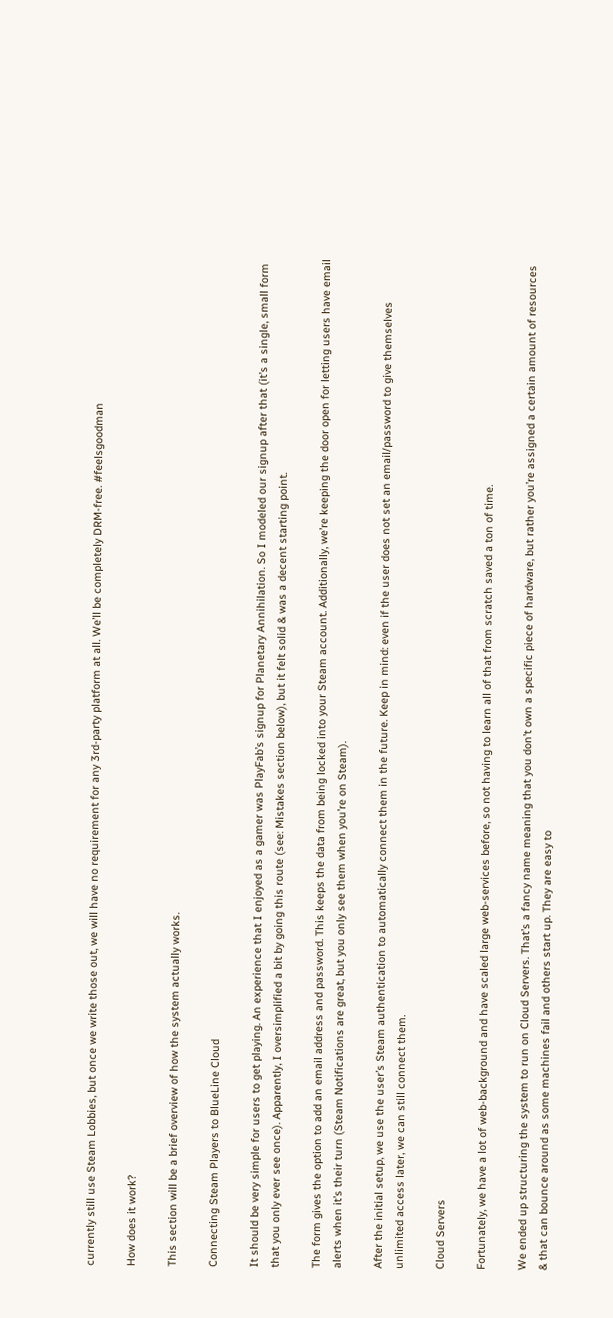currently still use Steam Lobbies, but once we write those out, we will have no requirement for any 3rd-party platform at all. We’ll be completely DRM-free. #feelsgoodman

How does it work?

This section will be a brief overview of how the system actually works.

Connecting Steam Players to BlueLine Cloud

It should be very simple for users to get playing. An experience that I enjoyed as a gamer was PlayFab’s signup for Planetary Annihilation. So I modeled our signup after that (it’s a single, small form that you only ever see once). Apparently, I oversimplified a bit by going this route (see: Mistakes section below), but it felt solid & was a decent starting point.

The form gives the option to add an email address and password. This keeps the data from being locked into your Steam account. Additionally, we’re keeping the door open for letting users have email alerts when it’s their turn (Steam Notifications are great, but you only see them when you’re on Steam).

After the initial setup, we use the user’s Steam authentication to automatically connect them in the future. Keep in mind: even if the user does not set an email/password to give themselves unlimited access later, we can still connect them.

Cloud Servers

Fortunately, we have a lot of web-background and have scaled large web-services before, so not having to learn all of that from scratch saved a ton of time.

We ended up structuring the system to run on Cloud Servers. That’s a fancy name meaning that you don’t own a specific piece of hardware, but rather you’re assigned a certain amount of resources & that can bounce around as some machines fail and others start up. They are easy to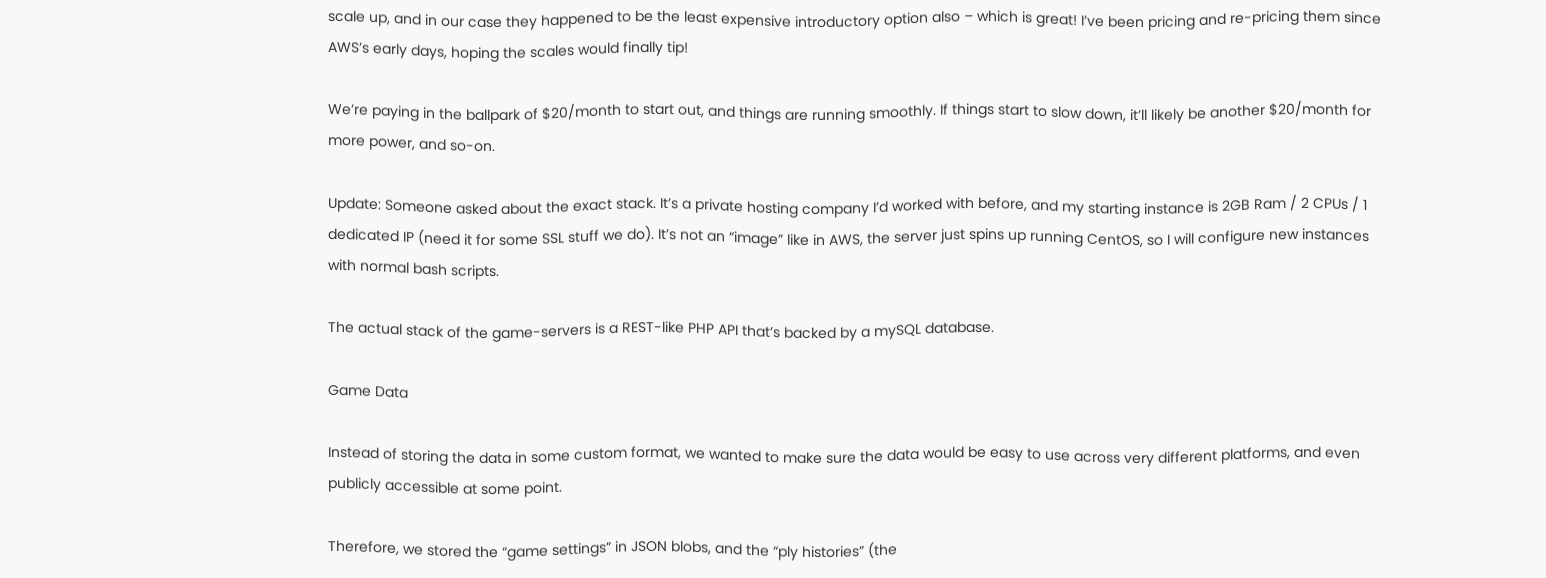scale up, and in our case they happened to be the least expensive introductory option also – which is great! I’ve been pricing and re-pricing them since AWS’s early days, hoping the scales would finally tip!

We’re paying in the ballpark of $20/month to start out, and things are running smoothly. If things start to slow down, it’ll likely be another $20/month for more power, and so-on.

Update: Someone asked about the exact stack. It’s a private hosting company I’d worked with before, and my starting instance is 2GB Ram / 2 CPUs / 1 dedicated IP (need it for some SSL stuff we do). It’s not an “image” like in AWS, the server just spins up running CentOS, so I will configure new instances with normal bash scripts.

The actual stack of the game-servers is a REST-like PHP API that’s backed by a mySQL database.

Game Data

Instead of storing the data in some custom format, we wanted to make sure the data would be easy to use across very different platforms, and even publicly accessible at some point.

Therefore, we stored the “game settings” in JSON blobs, and the “ply histories” (the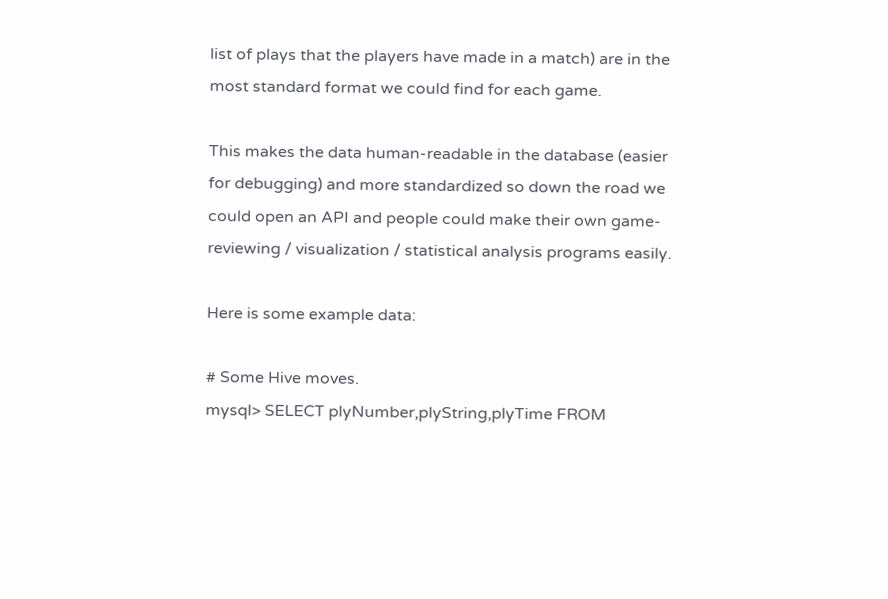list of plays that the players have made in a match) are in the most standard format we could find for each game.

This makes the data human-readable in the database (easier for debugging) and more standardized so down the road we could open an API and people could make their own game-reviewing / visualization / statistical analysis programs easily.

Here is some example data:

# Some Hive moves.
mysql> SELECT plyNumber,plyString,plyTime FROM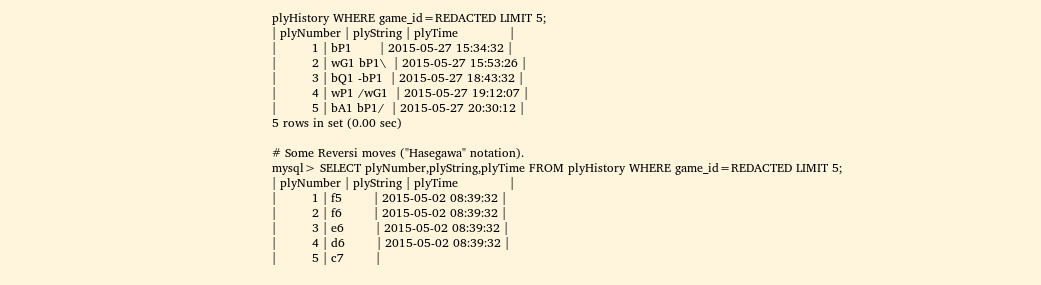plyHistory WHERE game_id=REDACTED LIMIT 5;
| plyNumber | plyString | plyTime             |
|         1 | bP1       | 2015-05-27 15:34:32 |
|         2 | wG1 bP1\  | 2015-05-27 15:53:26 |
|         3 | bQ1 -bP1  | 2015-05-27 18:43:32 |
|         4 | wP1 /wG1  | 2015-05-27 19:12:07 |
|         5 | bA1 bP1/  | 2015-05-27 20:30:12 |
5 rows in set (0.00 sec)

# Some Reversi moves ("Hasegawa" notation).
mysql> SELECT plyNumber,plyString,plyTime FROM plyHistory WHERE game_id=REDACTED LIMIT 5;
| plyNumber | plyString | plyTime             |
|         1 | f5        | 2015-05-02 08:39:32 |
|         2 | f6        | 2015-05-02 08:39:32 |
|         3 | e6        | 2015-05-02 08:39:32 |
|         4 | d6        | 2015-05-02 08:39:32 |
|         5 | c7        |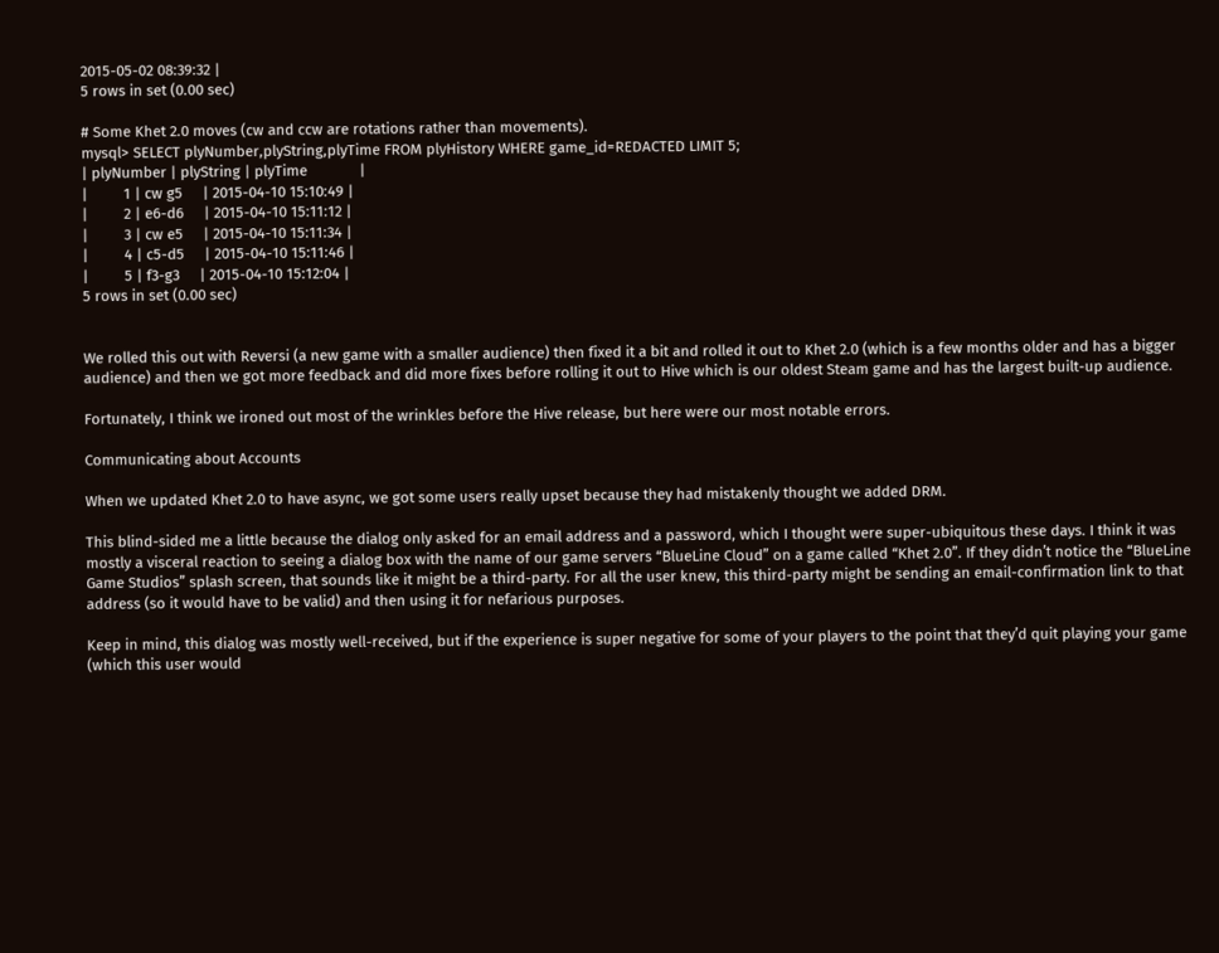2015-05-02 08:39:32 |
5 rows in set (0.00 sec)

# Some Khet 2.0 moves (cw and ccw are rotations rather than movements).
mysql> SELECT plyNumber,plyString,plyTime FROM plyHistory WHERE game_id=REDACTED LIMIT 5;
| plyNumber | plyString | plyTime             |
|         1 | cw g5     | 2015-04-10 15:10:49 |
|         2 | e6-d6     | 2015-04-10 15:11:12 |
|         3 | cw e5     | 2015-04-10 15:11:34 |
|         4 | c5-d5     | 2015-04-10 15:11:46 |
|         5 | f3-g3     | 2015-04-10 15:12:04 |
5 rows in set (0.00 sec)


We rolled this out with Reversi (a new game with a smaller audience) then fixed it a bit and rolled it out to Khet 2.0 (which is a few months older and has a bigger audience) and then we got more feedback and did more fixes before rolling it out to Hive which is our oldest Steam game and has the largest built-up audience.

Fortunately, I think we ironed out most of the wrinkles before the Hive release, but here were our most notable errors.

Communicating about Accounts

When we updated Khet 2.0 to have async, we got some users really upset because they had mistakenly thought we added DRM.

This blind-sided me a little because the dialog only asked for an email address and a password, which I thought were super-ubiquitous these days. I think it was mostly a visceral reaction to seeing a dialog box with the name of our game servers “BlueLine Cloud” on a game called “Khet 2.0”. If they didn’t notice the “BlueLine Game Studios” splash screen, that sounds like it might be a third-party. For all the user knew, this third-party might be sending an email-confirmation link to that address (so it would have to be valid) and then using it for nefarious purposes.

Keep in mind, this dialog was mostly well-received, but if the experience is super negative for some of your players to the point that they’d quit playing your game (which this user would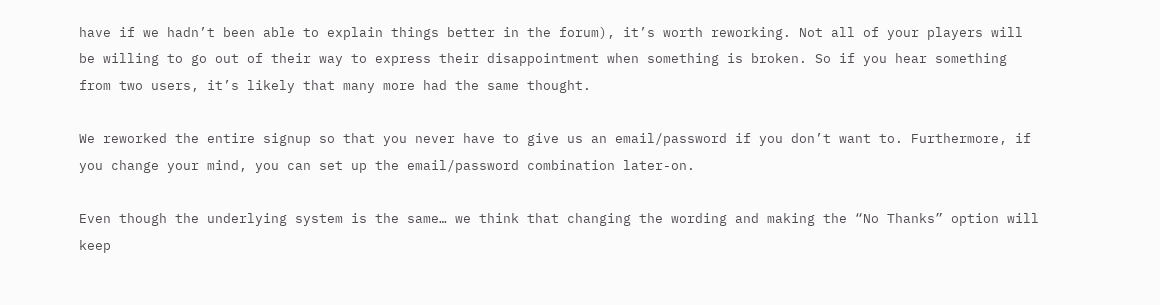have if we hadn’t been able to explain things better in the forum), it’s worth reworking. Not all of your players will be willing to go out of their way to express their disappointment when something is broken. So if you hear something from two users, it’s likely that many more had the same thought.

We reworked the entire signup so that you never have to give us an email/password if you don’t want to. Furthermore, if you change your mind, you can set up the email/password combination later-on.

Even though the underlying system is the same… we think that changing the wording and making the “No Thanks” option will keep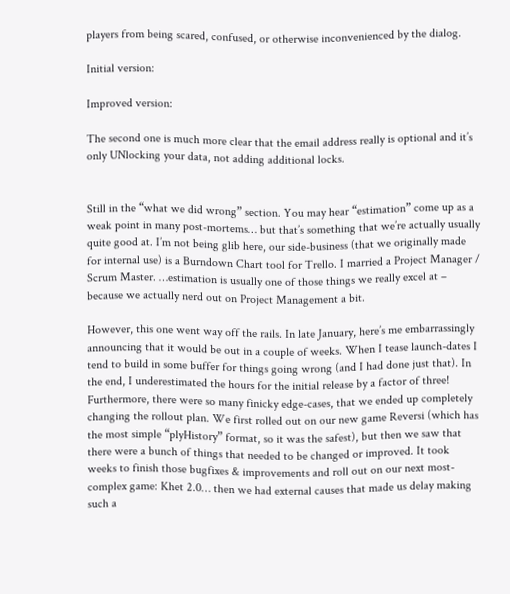players from being scared, confused, or otherwise inconvenienced by the dialog.

Initial version:

Improved version:

The second one is much more clear that the email address really is optional and it’s only UNlocking your data, not adding additional locks.


Still in the “what we did wrong” section. You may hear “estimation” come up as a weak point in many post-mortems… but that’s something that we’re actually usually quite good at. I’m not being glib here, our side-business (that we originally made for internal use) is a Burndown Chart tool for Trello. I married a Project Manager / Scrum Master. …estimation is usually one of those things we really excel at – because we actually nerd out on Project Management a bit.

However, this one went way off the rails. In late January, here’s me embarrassingly announcing that it would be out in a couple of weeks. When I tease launch-dates I tend to build in some buffer for things going wrong (and I had done just that). In the end, I underestimated the hours for the initial release by a factor of three! Furthermore, there were so many finicky edge-cases, that we ended up completely changing the rollout plan. We first rolled out on our new game Reversi (which has the most simple “plyHistory” format, so it was the safest), but then we saw that there were a bunch of things that needed to be changed or improved. It took weeks to finish those bugfixes & improvements and roll out on our next most-complex game: Khet 2.0… then we had external causes that made us delay making such a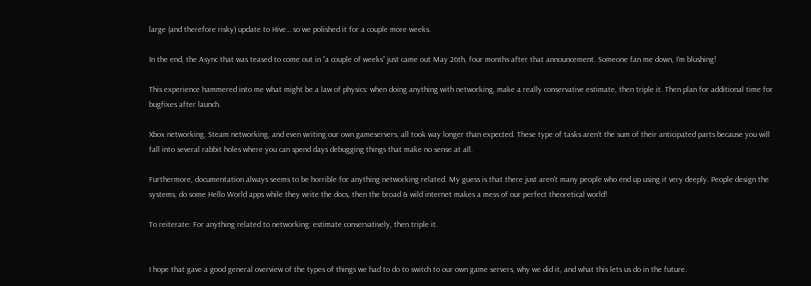large (and therefore risky) update to Hive… so we polished it for a couple more weeks.

In the end, the Async that was teased to come out in “a couple of weeks” just came out May 26th, four months after that announcement. Someone fan me down, I’m blushing!

This experience hammered into me what might be a law of physics: when doing anything with networking, make a really conservative estimate, then triple it. Then plan for additional time for bugfixes after launch.

Xbox networking, Steam networking, and even writing our own gameservers, all took way longer than expected. These type of tasks aren’t the sum of their anticipated parts because you will fall into several rabbit holes where you can spend days debugging things that make no sense at all.

Furthermore, documentation always seems to be horrible for anything networking related. My guess is that there just aren’t many people who end up using it very deeply. People design the systems, do some Hello World apps while they write the docs, then the broad & wild internet makes a mess of our perfect theoretical world!

To reiterate: For anything related to networking: estimate conservatively, then triple it.


I hope that gave a good general overview of the types of things we had to do to switch to our own game servers, why we did it, and what this lets us do in the future.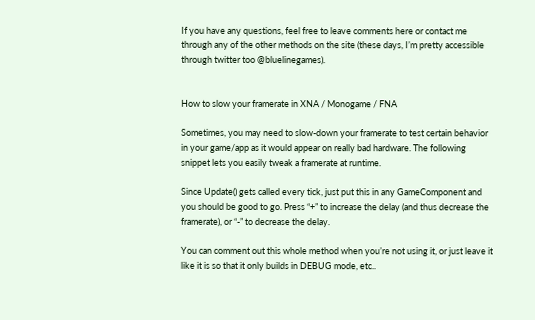If you have any questions, feel free to leave comments here or contact me through any of the other methods on the site (these days, I’m pretty accessible through twitter too @bluelinegames).


How to slow your framerate in XNA / Monogame / FNA

Sometimes, you may need to slow-down your framerate to test certain behavior in your game/app as it would appear on really bad hardware. The following snippet lets you easily tweak a framerate at runtime.

Since Update() gets called every tick, just put this in any GameComponent and you should be good to go. Press “+” to increase the delay (and thus decrease the framerate), or “-” to decrease the delay.

You can comment out this whole method when you’re not using it, or just leave it like it is so that it only builds in DEBUG mode, etc..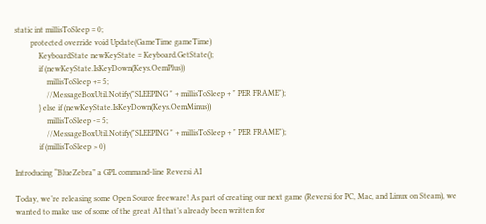static int millisToSleep = 0;
        protected override void Update(GameTime gameTime)
            KeyboardState newKeyState = Keyboard.GetState();
            if (newKeyState.IsKeyDown(Keys.OemPlus))
                millisToSleep += 5;
                //MessageBoxUtil.Notify("SLEEPING " + millisToSleep + " PER FRAME");
            } else if (newKeyState.IsKeyDown(Keys.OemMinus))
                millisToSleep -= 5;
                //MessageBoxUtil.Notify("SLEEPING " + millisToSleep + " PER FRAME");
            if (millisToSleep > 0)

Introducing “BlueZebra” a GPL command-line Reversi AI

Today, we’re releasing some Open Source freeware! As part of creating our next game (Reversi for PC, Mac, and Linux on Steam), we wanted to make use of some of the great AI that’s already been written for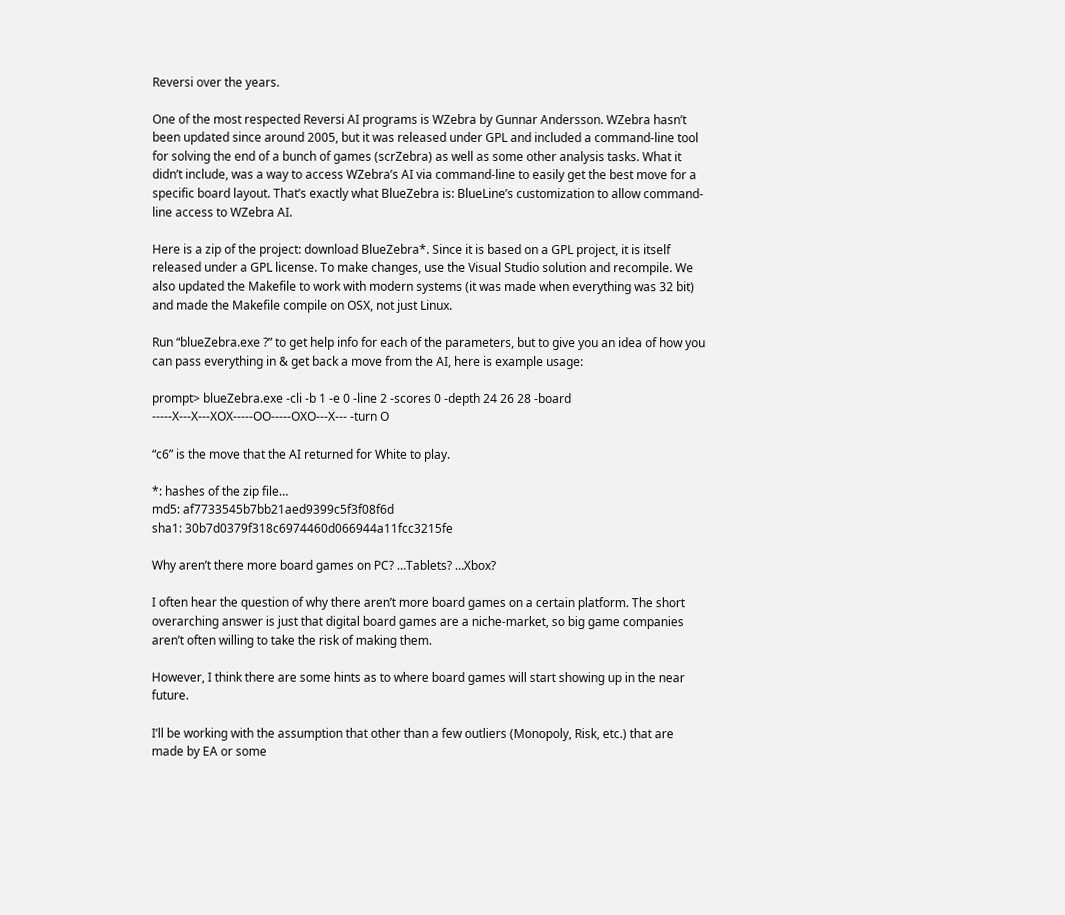Reversi over the years.

One of the most respected Reversi AI programs is WZebra by Gunnar Andersson. WZebra hasn’t been updated since around 2005, but it was released under GPL and included a command-line tool for solving the end of a bunch of games (scrZebra) as well as some other analysis tasks. What it didn’t include, was a way to access WZebra’s AI via command-line to easily get the best move for a specific board layout. That’s exactly what BlueZebra is: BlueLine’s customization to allow command-line access to WZebra AI.

Here is a zip of the project: download BlueZebra*. Since it is based on a GPL project, it is itself released under a GPL license. To make changes, use the Visual Studio solution and recompile. We also updated the Makefile to work with modern systems (it was made when everything was 32 bit) and made the Makefile compile on OSX, not just Linux.

Run “blueZebra.exe ?” to get help info for each of the parameters, but to give you an idea of how you can pass everything in & get back a move from the AI, here is example usage:

prompt> blueZebra.exe -cli -b 1 -e 0 -line 2 -scores 0 -depth 24 26 28 -board -----X---X---XOX-----OO-----OXO---X--- -turn O

“c6” is the move that the AI returned for White to play.

*: hashes of the zip file…
md5: af7733545b7bb21aed9399c5f3f08f6d
sha1: 30b7d0379f318c6974460d066944a11fcc3215fe

Why aren’t there more board games on PC? …Tablets? …Xbox?

I often hear the question of why there aren’t more board games on a certain platform. The short overarching answer is just that digital board games are a niche-market, so big game companies aren’t often willing to take the risk of making them.

However, I think there are some hints as to where board games will start showing up in the near future.

I’ll be working with the assumption that other than a few outliers (Monopoly, Risk, etc.) that are made by EA or some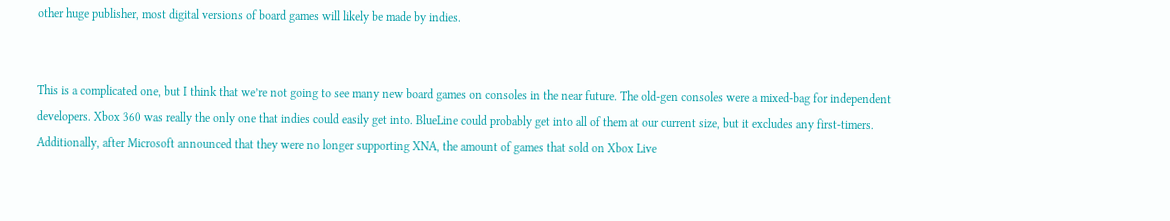other huge publisher, most digital versions of board games will likely be made by indies.


This is a complicated one, but I think that we’re not going to see many new board games on consoles in the near future. The old-gen consoles were a mixed-bag for independent developers. Xbox 360 was really the only one that indies could easily get into. BlueLine could probably get into all of them at our current size, but it excludes any first-timers. Additionally, after Microsoft announced that they were no longer supporting XNA, the amount of games that sold on Xbox Live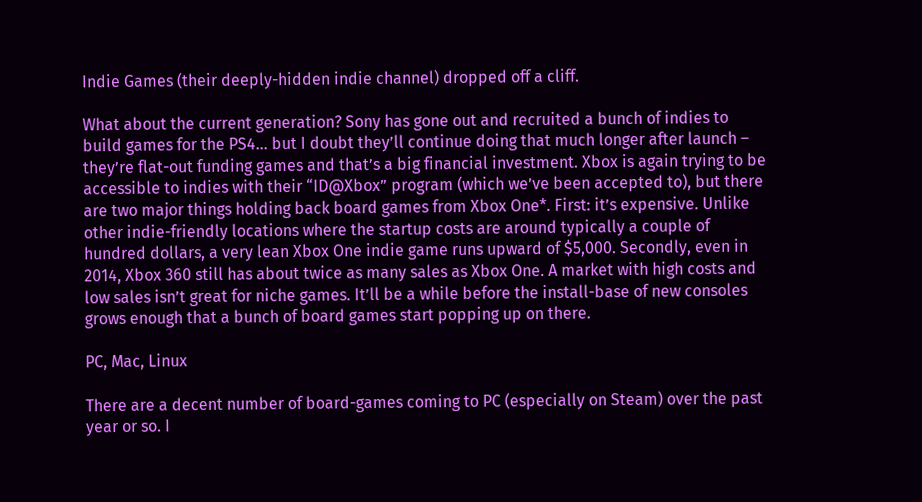Indie Games (their deeply-hidden indie channel) dropped off a cliff.

What about the current generation? Sony has gone out and recruited a bunch of indies to build games for the PS4… but I doubt they’ll continue doing that much longer after launch – they’re flat-out funding games and that’s a big financial investment. Xbox is again trying to be accessible to indies with their “ID@Xbox” program (which we’ve been accepted to), but there are two major things holding back board games from Xbox One*. First: it’s expensive. Unlike other indie-friendly locations where the startup costs are around typically a couple of hundred dollars, a very lean Xbox One indie game runs upward of $5,000. Secondly, even in 2014, Xbox 360 still has about twice as many sales as Xbox One. A market with high costs and low sales isn’t great for niche games. It’ll be a while before the install-base of new consoles grows enough that a bunch of board games start popping up on there.

PC, Mac, Linux

There are a decent number of board-games coming to PC (especially on Steam) over the past year or so. I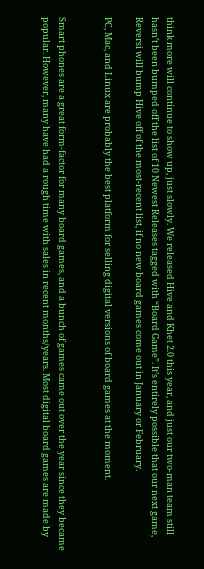think more will continue to show up, just slowly. We released Hive and Khet 2.0 this year, and just our two-man team still hasn’t been bumped off the list of 10 Newest Releases tagged with “Board Game”. It’s entirely possible that our next game, Reversi will bump Hive off of the most-recent list, if no new board games come out in January or February.

PC, Mac, and Linux are probably the best platform for selling digital versions of board games at the moment.


Smart phones are a great form-factor for many board games, and a bunch of games came out over the year since they became popular. However, many have had a rough time with sales in recent months/years. Most digital board games are made by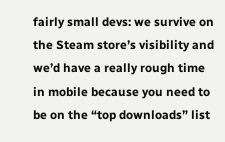fairly small devs: we survive on the Steam store’s visibility and we’d have a really rough time in mobile because you need to be on the “top downloads” list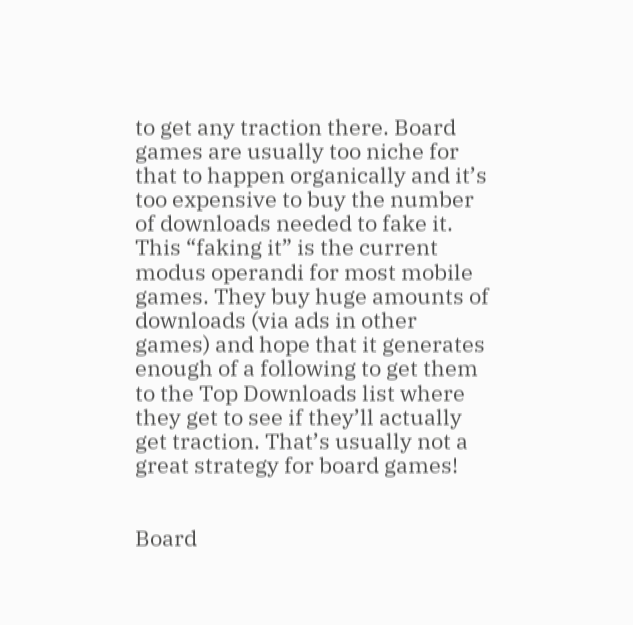to get any traction there. Board games are usually too niche for that to happen organically and it’s too expensive to buy the number of downloads needed to fake it. This “faking it” is the current modus operandi for most mobile games. They buy huge amounts of downloads (via ads in other games) and hope that it generates enough of a following to get them to the Top Downloads list where they get to see if they’ll actually get traction. That’s usually not a great strategy for board games!


Board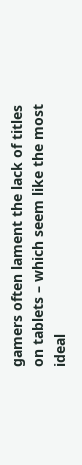gamers often lament the lack of titles on tablets – which seem like the most ideal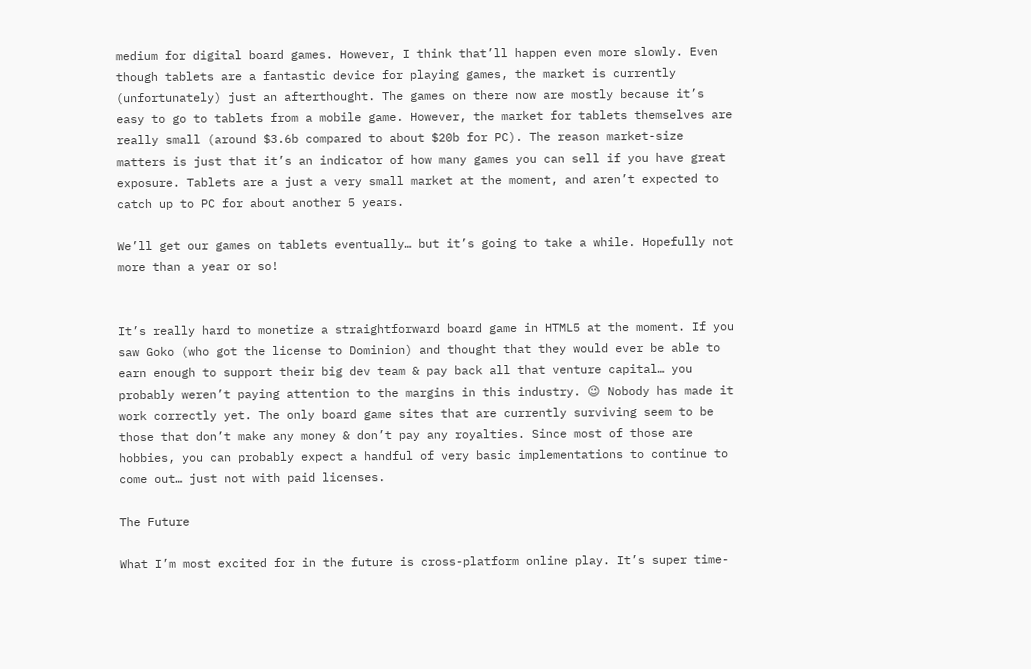medium for digital board games. However, I think that’ll happen even more slowly. Even though tablets are a fantastic device for playing games, the market is currently (unfortunately) just an afterthought. The games on there now are mostly because it’s easy to go to tablets from a mobile game. However, the market for tablets themselves are really small (around $3.6b compared to about $20b for PC). The reason market-size matters is just that it’s an indicator of how many games you can sell if you have great exposure. Tablets are a just a very small market at the moment, and aren’t expected to catch up to PC for about another 5 years.

We’ll get our games on tablets eventually… but it’s going to take a while. Hopefully not more than a year or so!


It’s really hard to monetize a straightforward board game in HTML5 at the moment. If you saw Goko (who got the license to Dominion) and thought that they would ever be able to earn enough to support their big dev team & pay back all that venture capital… you probably weren’t paying attention to the margins in this industry. 😉 Nobody has made it work correctly yet. The only board game sites that are currently surviving seem to be those that don’t make any money & don’t pay any royalties. Since most of those are hobbies, you can probably expect a handful of very basic implementations to continue to come out… just not with paid licenses.

The Future

What I’m most excited for in the future is cross-platform online play. It’s super time-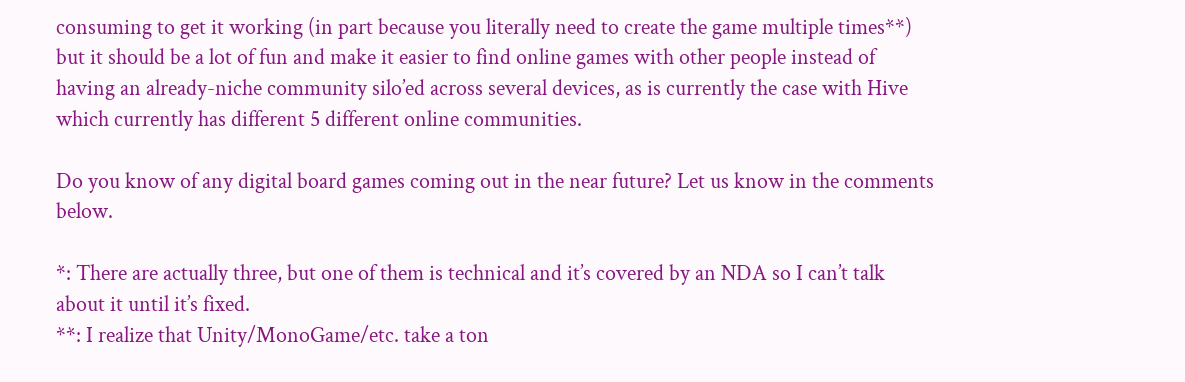consuming to get it working (in part because you literally need to create the game multiple times**) but it should be a lot of fun and make it easier to find online games with other people instead of having an already-niche community silo’ed across several devices, as is currently the case with Hive which currently has different 5 different online communities.

Do you know of any digital board games coming out in the near future? Let us know in the comments below.

*: There are actually three, but one of them is technical and it’s covered by an NDA so I can’t talk about it until it’s fixed.
**: I realize that Unity/MonoGame/etc. take a ton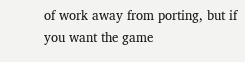of work away from porting, but if you want the game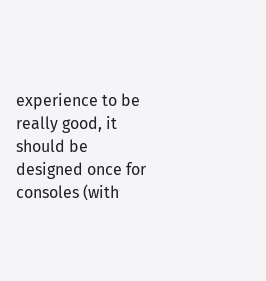experience to be really good, it should be designed once for consoles (with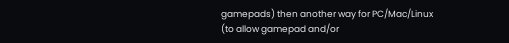gamepads) then another way for PC/Mac/Linux (to allow gamepad and/or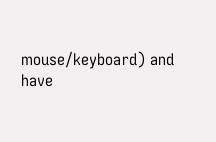mouse/keyboard) and have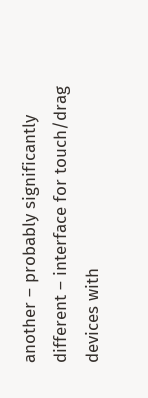another – probably significantly different – interface for touch/drag devices with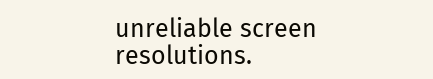unreliable screen resolutions.